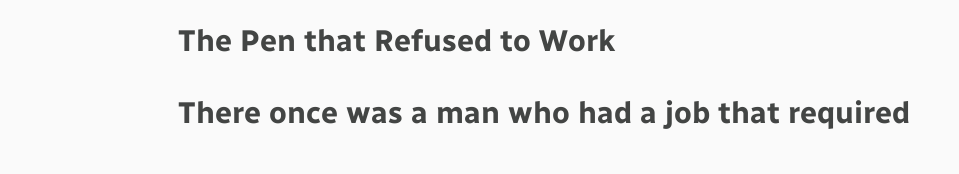The Pen that Refused to Work

There once was a man who had a job that required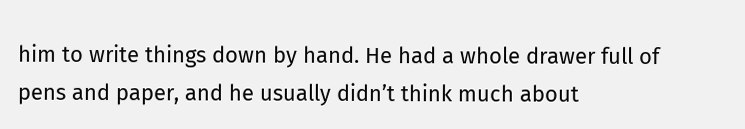him to write things down by hand. He had a whole drawer full of pens and paper, and he usually didn’t think much about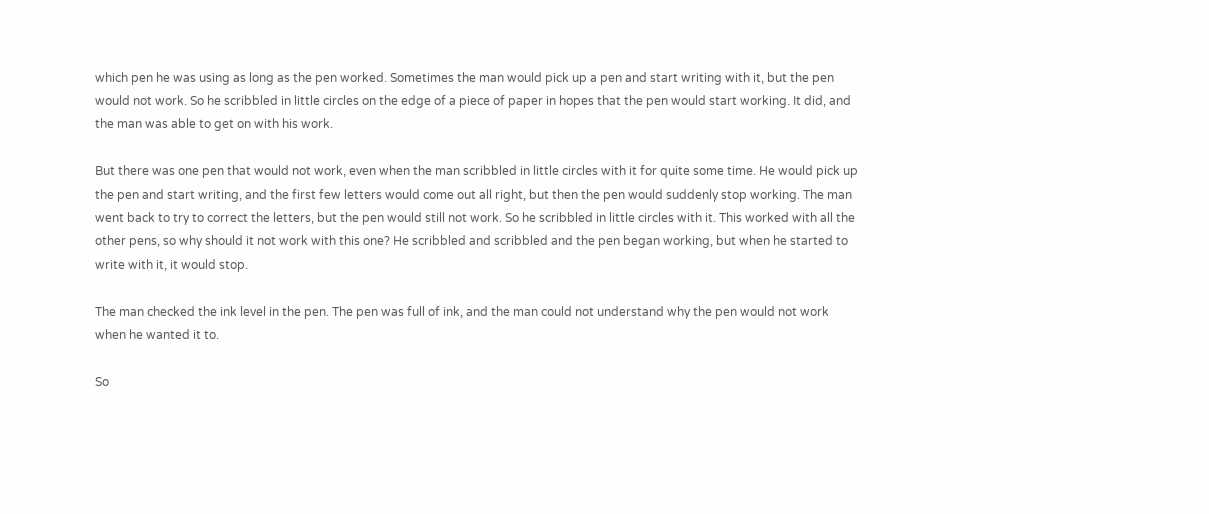which pen he was using as long as the pen worked. Sometimes the man would pick up a pen and start writing with it, but the pen would not work. So he scribbled in little circles on the edge of a piece of paper in hopes that the pen would start working. It did, and the man was able to get on with his work.

But there was one pen that would not work, even when the man scribbled in little circles with it for quite some time. He would pick up the pen and start writing, and the first few letters would come out all right, but then the pen would suddenly stop working. The man went back to try to correct the letters, but the pen would still not work. So he scribbled in little circles with it. This worked with all the other pens, so why should it not work with this one? He scribbled and scribbled and the pen began working, but when he started to write with it, it would stop.

The man checked the ink level in the pen. The pen was full of ink, and the man could not understand why the pen would not work when he wanted it to.

So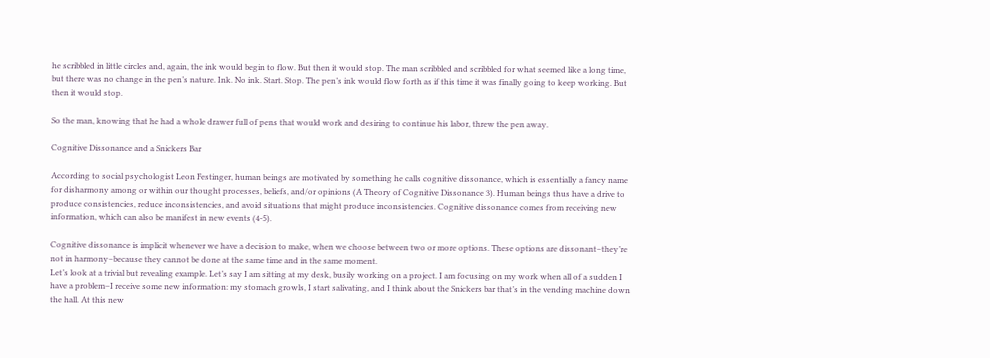he scribbled in little circles and, again, the ink would begin to flow. But then it would stop. The man scribbled and scribbled for what seemed like a long time, but there was no change in the pen’s nature. Ink. No ink. Start. Stop. The pen’s ink would flow forth as if this time it was finally going to keep working. But then it would stop.

So the man, knowing that he had a whole drawer full of pens that would work and desiring to continue his labor, threw the pen away.

Cognitive Dissonance and a Snickers Bar

According to social psychologist Leon Festinger, human beings are motivated by something he calls cognitive dissonance, which is essentially a fancy name for disharmony among or within our thought processes, beliefs, and/or opinions (A Theory of Cognitive Dissonance 3). Human beings thus have a drive to produce consistencies, reduce inconsistencies, and avoid situations that might produce inconsistencies. Cognitive dissonance comes from receiving new information, which can also be manifest in new events (4-5).

Cognitive dissonance is implicit whenever we have a decision to make, when we choose between two or more options. These options are dissonant–they’re not in harmony–because they cannot be done at the same time and in the same moment.
Let’s look at a trivial but revealing example. Let’s say I am sitting at my desk, busily working on a project. I am focusing on my work when all of a sudden I have a problem–I receive some new information: my stomach growls, I start salivating, and I think about the Snickers bar that’s in the vending machine down the hall. At this new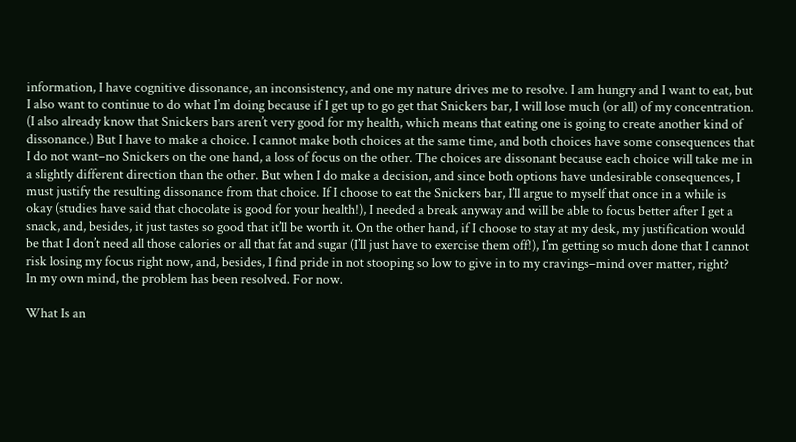information, I have cognitive dissonance, an inconsistency, and one my nature drives me to resolve. I am hungry and I want to eat, but I also want to continue to do what I’m doing because if I get up to go get that Snickers bar, I will lose much (or all) of my concentration. (I also already know that Snickers bars aren’t very good for my health, which means that eating one is going to create another kind of dissonance.) But I have to make a choice. I cannot make both choices at the same time, and both choices have some consequences that I do not want–no Snickers on the one hand, a loss of focus on the other. The choices are dissonant because each choice will take me in a slightly different direction than the other. But when I do make a decision, and since both options have undesirable consequences, I must justify the resulting dissonance from that choice. If I choose to eat the Snickers bar, I’ll argue to myself that once in a while is okay (studies have said that chocolate is good for your health!), I needed a break anyway and will be able to focus better after I get a snack, and, besides, it just tastes so good that it’ll be worth it. On the other hand, if I choose to stay at my desk, my justification would be that I don’t need all those calories or all that fat and sugar (I’ll just have to exercise them off!), I’m getting so much done that I cannot risk losing my focus right now, and, besides, I find pride in not stooping so low to give in to my cravings–mind over matter, right?
In my own mind, the problem has been resolved. For now.

What Is an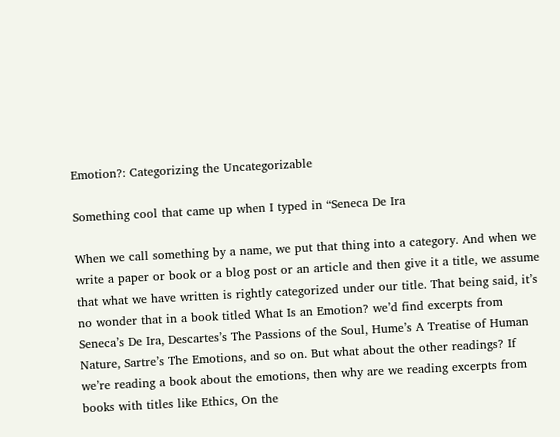Emotion?: Categorizing the Uncategorizable

Something cool that came up when I typed in “Seneca De Ira

When we call something by a name, we put that thing into a category. And when we write a paper or book or a blog post or an article and then give it a title, we assume that what we have written is rightly categorized under our title. That being said, it’s no wonder that in a book titled What Is an Emotion? we’d find excerpts from Seneca’s De Ira, Descartes’s The Passions of the Soul, Hume’s A Treatise of Human Nature, Sartre’s The Emotions, and so on. But what about the other readings? If we’re reading a book about the emotions, then why are we reading excerpts from books with titles like Ethics, On the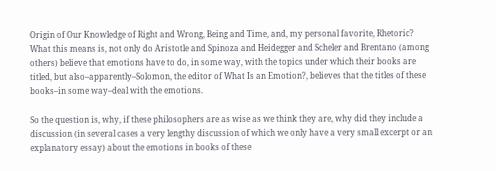Origin of Our Knowledge of Right and Wrong, Being and Time, and, my personal favorite, Rhetoric? What this means is, not only do Aristotle and Spinoza and Heidegger and Scheler and Brentano (among others) believe that emotions have to do, in some way, with the topics under which their books are titled, but also–apparently–Solomon, the editor of What Is an Emotion?, believes that the titles of these books–in some way–deal with the emotions.

So the question is, why, if these philosophers are as wise as we think they are, why did they include a discussion (in several cases a very lengthy discussion of which we only have a very small excerpt or an explanatory essay) about the emotions in books of these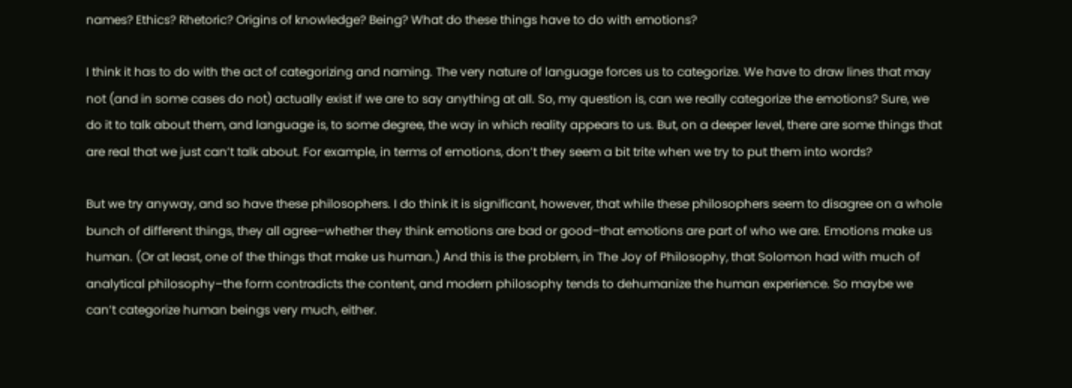names? Ethics? Rhetoric? Origins of knowledge? Being? What do these things have to do with emotions?

I think it has to do with the act of categorizing and naming. The very nature of language forces us to categorize. We have to draw lines that may not (and in some cases do not) actually exist if we are to say anything at all. So, my question is, can we really categorize the emotions? Sure, we do it to talk about them, and language is, to some degree, the way in which reality appears to us. But, on a deeper level, there are some things that are real that we just can’t talk about. For example, in terms of emotions, don’t they seem a bit trite when we try to put them into words?

But we try anyway, and so have these philosophers. I do think it is significant, however, that while these philosophers seem to disagree on a whole bunch of different things, they all agree–whether they think emotions are bad or good–that emotions are part of who we are. Emotions make us human. (Or at least, one of the things that make us human.) And this is the problem, in The Joy of Philosophy, that Solomon had with much of analytical philosophy–the form contradicts the content, and modern philosophy tends to dehumanize the human experience. So maybe we can’t categorize human beings very much, either.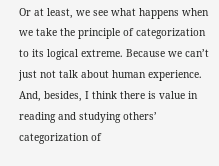Or at least, we see what happens when we take the principle of categorization to its logical extreme. Because we can’t just not talk about human experience. And, besides, I think there is value in reading and studying others’ categorization of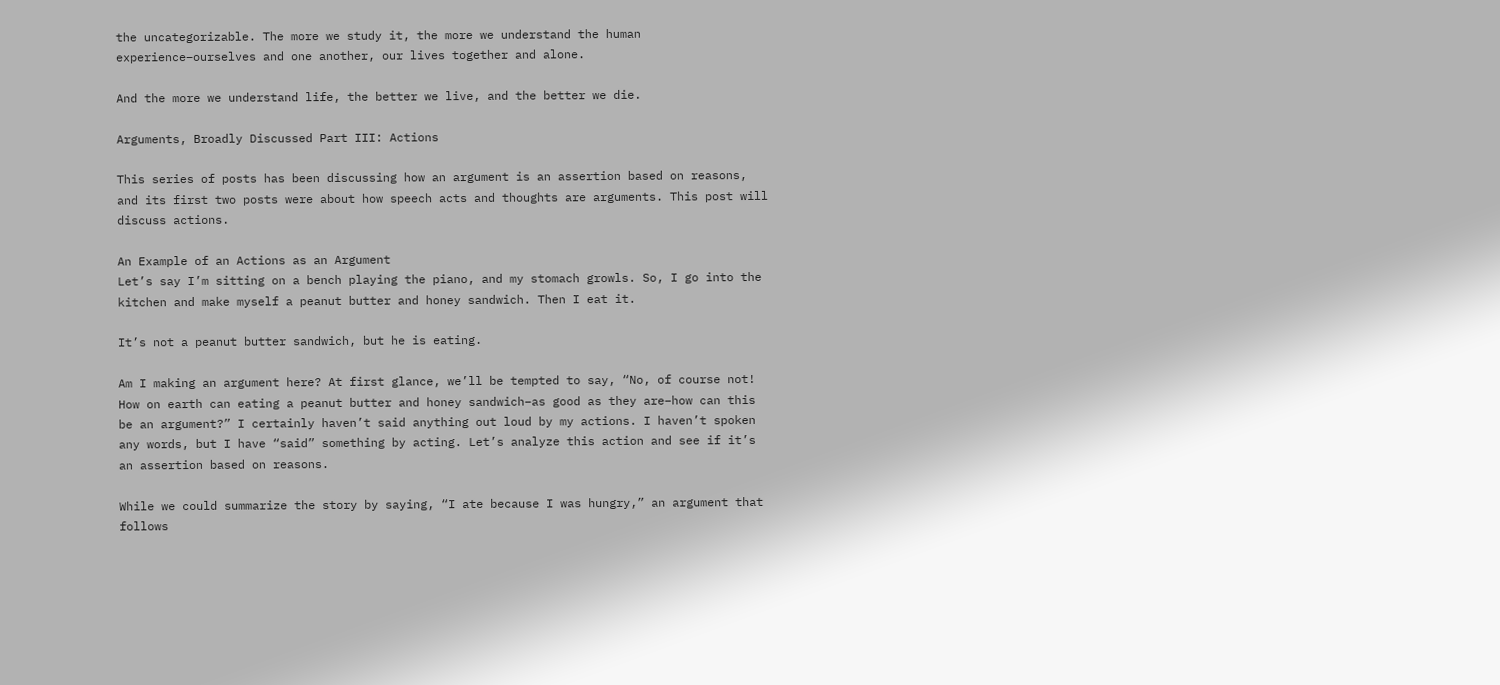the uncategorizable. The more we study it, the more we understand the human experience–ourselves and one another, our lives together and alone.

And the more we understand life, the better we live, and the better we die.

Arguments, Broadly Discussed Part III: Actions

This series of posts has been discussing how an argument is an assertion based on reasons, and its first two posts were about how speech acts and thoughts are arguments. This post will discuss actions.

An Example of an Actions as an Argument
Let’s say I’m sitting on a bench playing the piano, and my stomach growls. So, I go into the kitchen and make myself a peanut butter and honey sandwich. Then I eat it.

It’s not a peanut butter sandwich, but he is eating.

Am I making an argument here? At first glance, we’ll be tempted to say, “No, of course not! How on earth can eating a peanut butter and honey sandwich–as good as they are–how can this be an argument?” I certainly haven’t said anything out loud by my actions. I haven’t spoken any words, but I have “said” something by acting. Let’s analyze this action and see if it’s an assertion based on reasons.

While we could summarize the story by saying, “I ate because I was hungry,” an argument that follows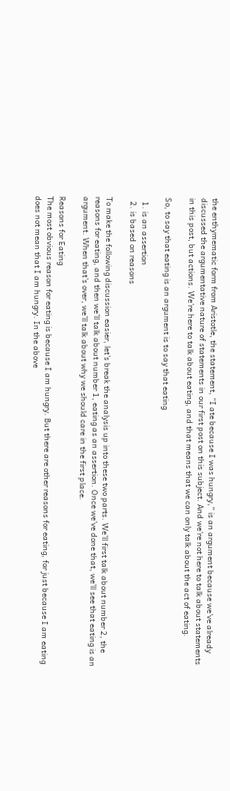the enthymematic form from Aristotle, the statement, “I ate because I was hungry,” is an argument because we’ve already discussed the argumentative nature of statements in our first post on this subject. And we’re not here to talk about statements in this post, but actions. We’re here to talk about eating, and that means that we can only talk about the act of eating.

So, to say that eating is an argument is to say that eating

  1. is an assertion
  2. is based on reasons

To make the following discussion easier, let’s break the analysis up into these two parts. We’ll first talk about number 2, the reasons for eating, and then we’ll talk about number 1, eating as an assertion. Once we’ve done that, we’ll see that eating is an argument. When that’s over, we’ll talk about why we should care in the first place.

Reasons for Eating
The most obvious reason for eating is because I am hungry. But there are other reasons for eating, for just because I am eating does not mean that I am hungry. In the above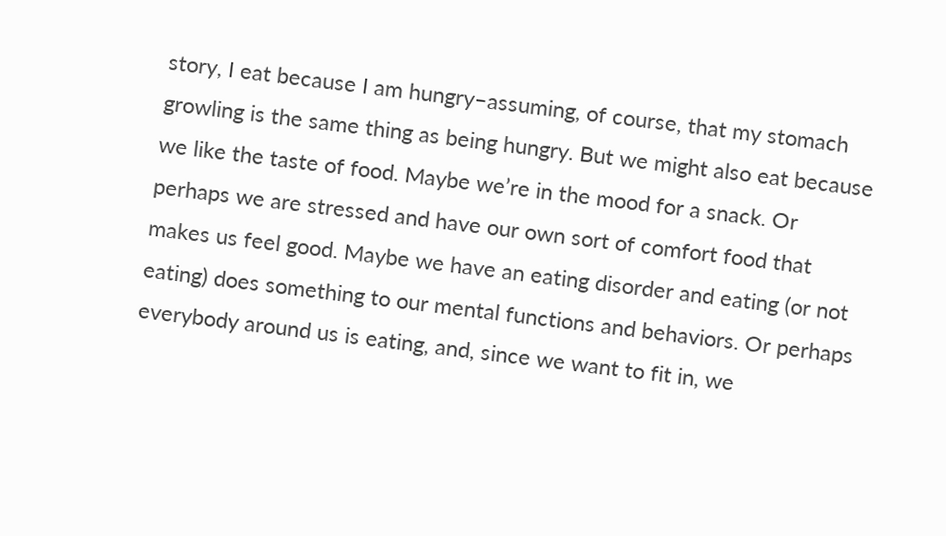story, I eat because I am hungry–assuming, of course, that my stomach growling is the same thing as being hungry. But we might also eat because we like the taste of food. Maybe we’re in the mood for a snack. Or perhaps we are stressed and have our own sort of comfort food that makes us feel good. Maybe we have an eating disorder and eating (or not eating) does something to our mental functions and behaviors. Or perhaps everybody around us is eating, and, since we want to fit in, we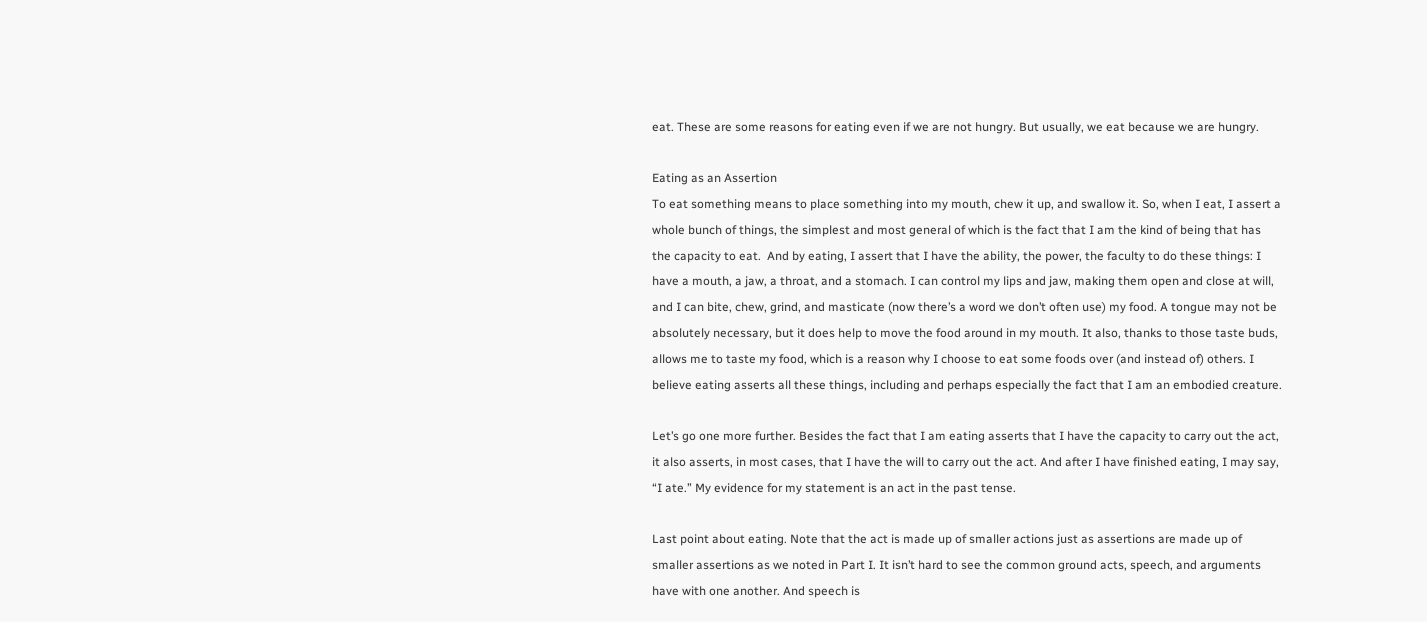eat. These are some reasons for eating even if we are not hungry. But usually, we eat because we are hungry.

Eating as an Assertion
To eat something means to place something into my mouth, chew it up, and swallow it. So, when I eat, I assert a whole bunch of things, the simplest and most general of which is the fact that I am the kind of being that has the capacity to eat.  And by eating, I assert that I have the ability, the power, the faculty to do these things: I have a mouth, a jaw, a throat, and a stomach. I can control my lips and jaw, making them open and close at will, and I can bite, chew, grind, and masticate (now there’s a word we don’t often use) my food. A tongue may not be absolutely necessary, but it does help to move the food around in my mouth. It also, thanks to those taste buds, allows me to taste my food, which is a reason why I choose to eat some foods over (and instead of) others. I believe eating asserts all these things, including and perhaps especially the fact that I am an embodied creature.

Let’s go one more further. Besides the fact that I am eating asserts that I have the capacity to carry out the act, it also asserts, in most cases, that I have the will to carry out the act. And after I have finished eating, I may say, “I ate.” My evidence for my statement is an act in the past tense.

Last point about eating. Note that the act is made up of smaller actions just as assertions are made up of smaller assertions as we noted in Part I. It isn’t hard to see the common ground acts, speech, and arguments have with one another. And speech is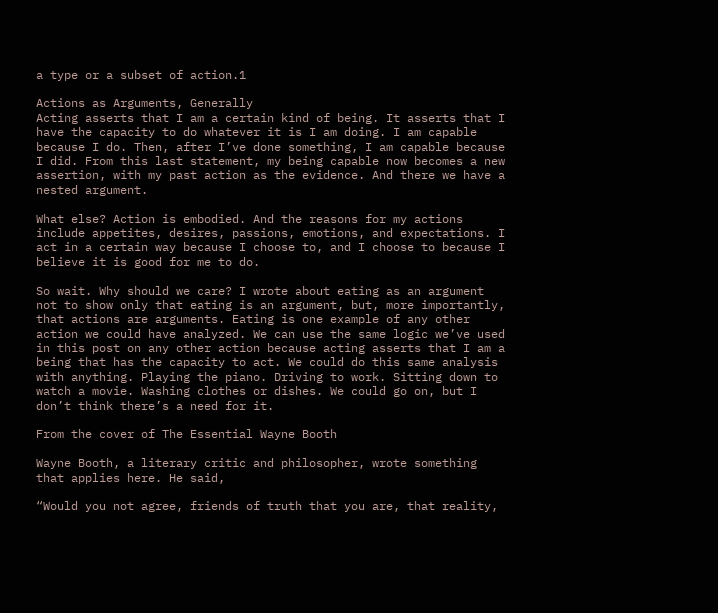a type or a subset of action.1

Actions as Arguments, Generally
Acting asserts that I am a certain kind of being. It asserts that I have the capacity to do whatever it is I am doing. I am capable because I do. Then, after I’ve done something, I am capable because I did. From this last statement, my being capable now becomes a new assertion, with my past action as the evidence. And there we have a nested argument.

What else? Action is embodied. And the reasons for my actions include appetites, desires, passions, emotions, and expectations. I act in a certain way because I choose to, and I choose to because I believe it is good for me to do.

So wait. Why should we care? I wrote about eating as an argument not to show only that eating is an argument, but, more importantly, that actions are arguments. Eating is one example of any other action we could have analyzed. We can use the same logic we’ve used in this post on any other action because acting asserts that I am a being that has the capacity to act. We could do this same analysis with anything. Playing the piano. Driving to work. Sitting down to watch a movie. Washing clothes or dishes. We could go on, but I don’t think there’s a need for it.

From the cover of The Essential Wayne Booth

Wayne Booth, a literary critic and philosopher, wrote something that applies here. He said,

“Would you not agree, friends of truth that you are, that reality,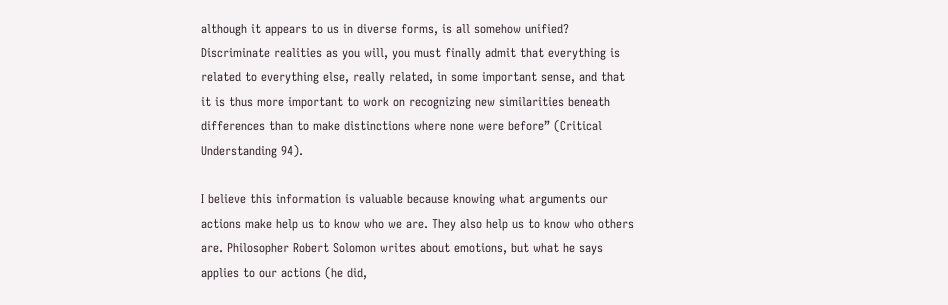although it appears to us in diverse forms, is all somehow unified? Discriminate realities as you will, you must finally admit that everything is related to everything else, really related, in some important sense, and that it is thus more important to work on recognizing new similarities beneath differences than to make distinctions where none were before” (Critical Understanding 94).

I believe this information is valuable because knowing what arguments our actions make help us to know who we are. They also help us to know who others are. Philosopher Robert Solomon writes about emotions, but what he says applies to our actions (he did,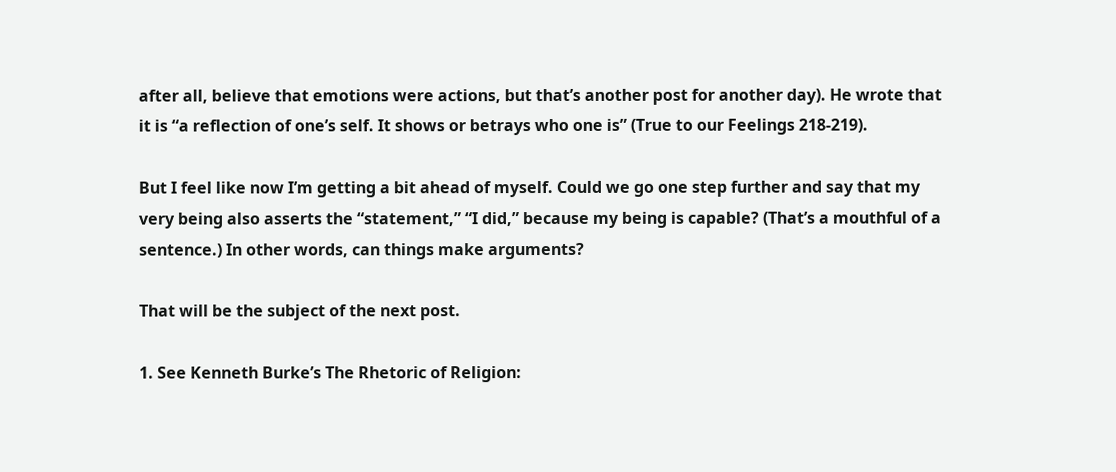after all, believe that emotions were actions, but that’s another post for another day). He wrote that it is “a reflection of one’s self. It shows or betrays who one is” (True to our Feelings 218-219).

But I feel like now I’m getting a bit ahead of myself. Could we go one step further and say that my very being also asserts the “statement,” “I did,” because my being is capable? (That’s a mouthful of a sentence.) In other words, can things make arguments?

That will be the subject of the next post.

1. See Kenneth Burke’s The Rhetoric of Religion: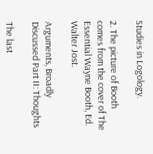Studies in Logology.

2. The picture of Booth comes from the cover of The Essential Wayne Booth, Ed. Walter Jost.

Arguments, Broadly Discussed Part II: Thoughts

The last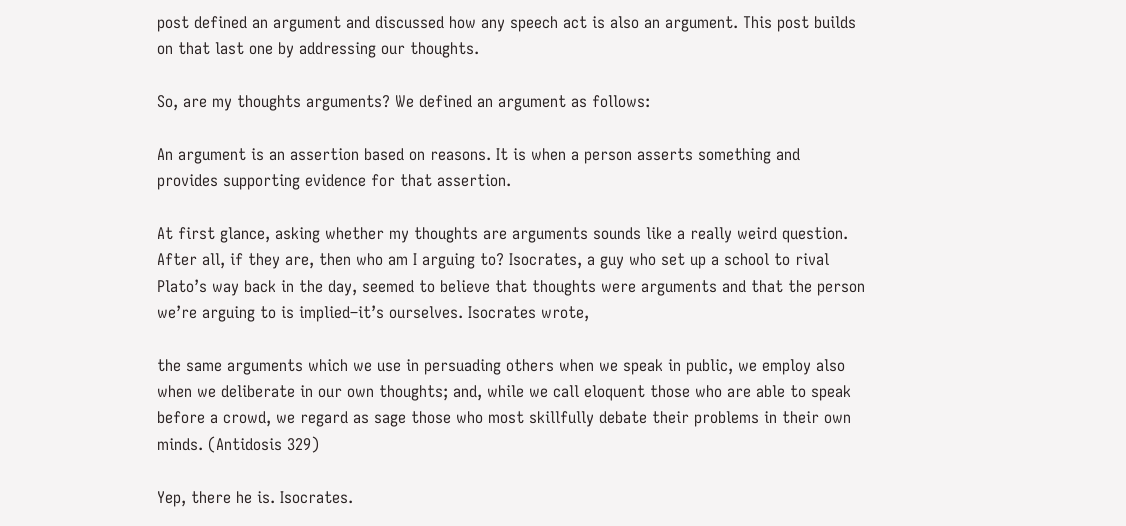post defined an argument and discussed how any speech act is also an argument. This post builds on that last one by addressing our thoughts.

So, are my thoughts arguments? We defined an argument as follows:

An argument is an assertion based on reasons. It is when a person asserts something and provides supporting evidence for that assertion.

At first glance, asking whether my thoughts are arguments sounds like a really weird question. After all, if they are, then who am I arguing to? Isocrates, a guy who set up a school to rival Plato’s way back in the day, seemed to believe that thoughts were arguments and that the person we’re arguing to is implied–it’s ourselves. Isocrates wrote,

the same arguments which we use in persuading others when we speak in public, we employ also when we deliberate in our own thoughts; and, while we call eloquent those who are able to speak before a crowd, we regard as sage those who most skillfully debate their problems in their own minds. (Antidosis 329)

Yep, there he is. Isocrates.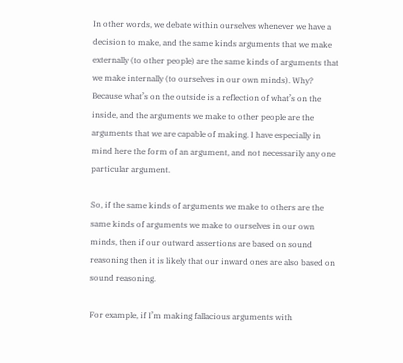In other words, we debate within ourselves whenever we have a decision to make, and the same kinds arguments that we make externally (to other people) are the same kinds of arguments that we make internally (to ourselves in our own minds). Why? Because what’s on the outside is a reflection of what’s on the inside, and the arguments we make to other people are the arguments that we are capable of making. I have especially in mind here the form of an argument, and not necessarily any one particular argument.

So, if the same kinds of arguments we make to others are the same kinds of arguments we make to ourselves in our own minds, then if our outward assertions are based on sound reasoning then it is likely that our inward ones are also based on sound reasoning.

For example, if I’m making fallacious arguments with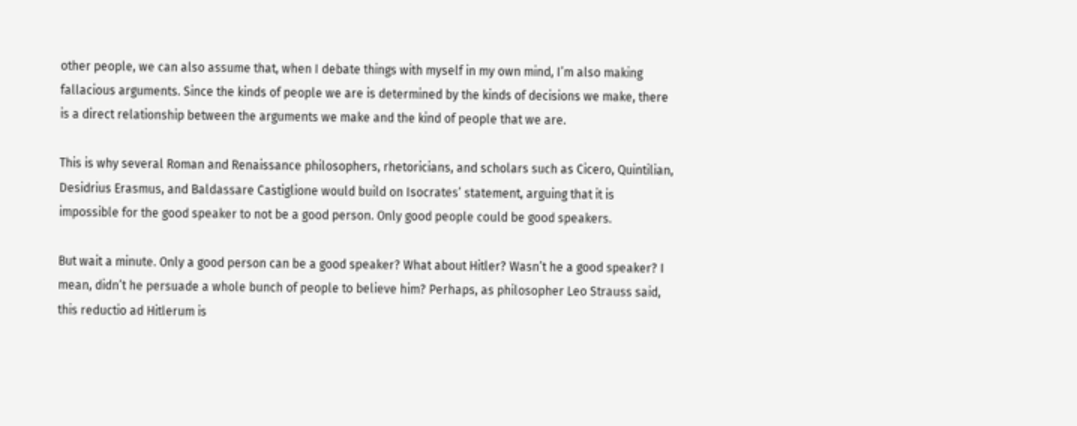other people, we can also assume that, when I debate things with myself in my own mind, I’m also making fallacious arguments. Since the kinds of people we are is determined by the kinds of decisions we make, there is a direct relationship between the arguments we make and the kind of people that we are.

This is why several Roman and Renaissance philosophers, rhetoricians, and scholars such as Cicero, Quintilian, Desidrius Erasmus, and Baldassare Castiglione would build on Isocrates’ statement, arguing that it is impossible for the good speaker to not be a good person. Only good people could be good speakers.

But wait a minute. Only a good person can be a good speaker? What about Hitler? Wasn’t he a good speaker? I mean, didn’t he persuade a whole bunch of people to believe him? Perhaps, as philosopher Leo Strauss said, this reductio ad Hitlerum is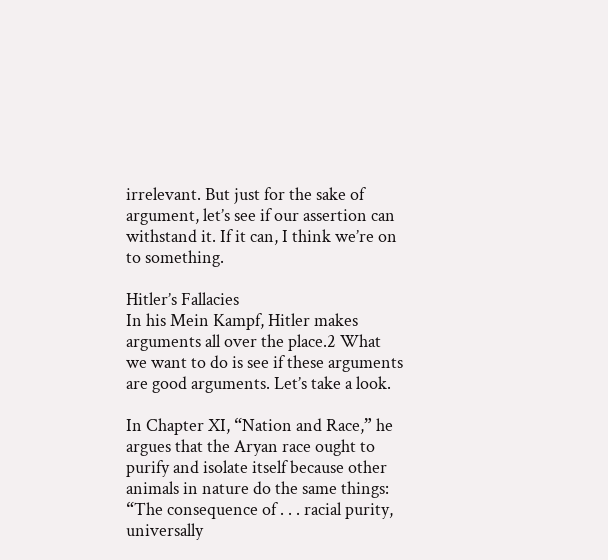irrelevant. But just for the sake of argument, let’s see if our assertion can withstand it. If it can, I think we’re on to something.

Hitler’s Fallacies
In his Mein Kampf, Hitler makes arguments all over the place.2 What we want to do is see if these arguments are good arguments. Let’s take a look.

In Chapter XI, “Nation and Race,” he argues that the Aryan race ought to purify and isolate itself because other animals in nature do the same things: “The consequence of . . . racial purity, universally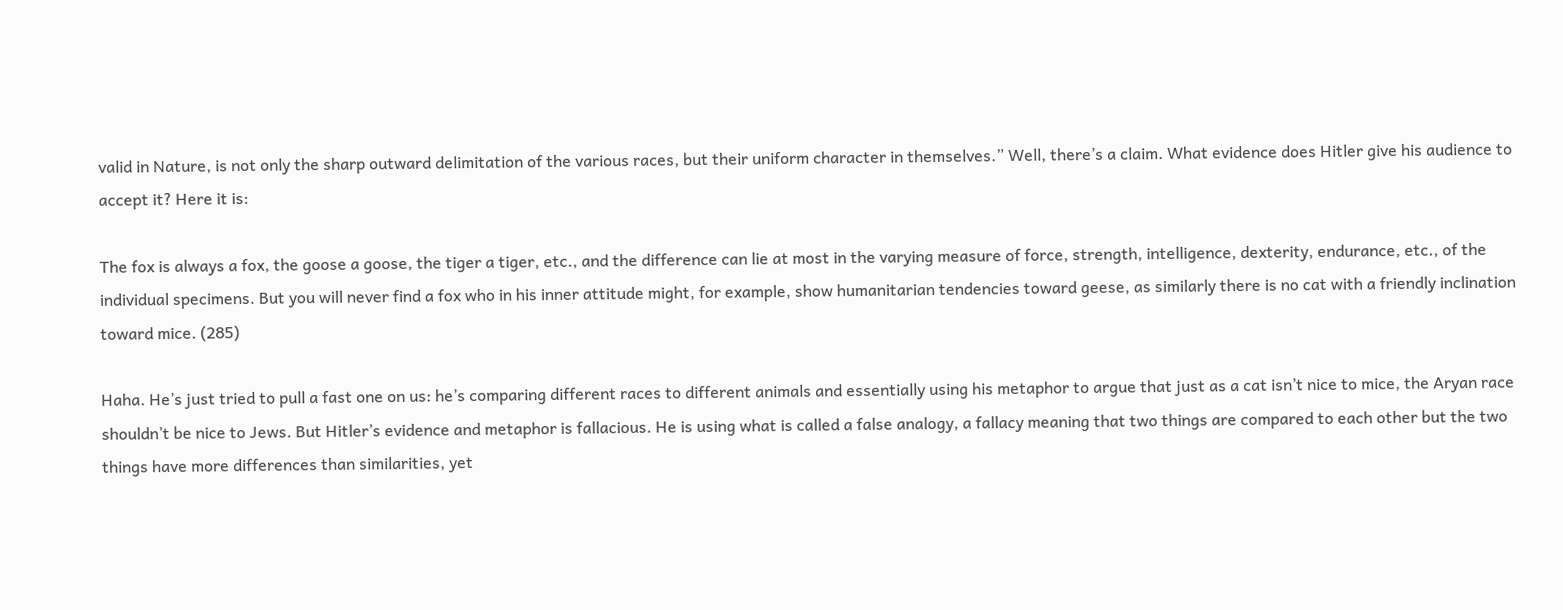valid in Nature, is not only the sharp outward delimitation of the various races, but their uniform character in themselves.” Well, there’s a claim. What evidence does Hitler give his audience to accept it? Here it is:

The fox is always a fox, the goose a goose, the tiger a tiger, etc., and the difference can lie at most in the varying measure of force, strength, intelligence, dexterity, endurance, etc., of the individual specimens. But you will never find a fox who in his inner attitude might, for example, show humanitarian tendencies toward geese, as similarly there is no cat with a friendly inclination toward mice. (285)

Haha. He’s just tried to pull a fast one on us: he’s comparing different races to different animals and essentially using his metaphor to argue that just as a cat isn’t nice to mice, the Aryan race shouldn’t be nice to Jews. But Hitler’s evidence and metaphor is fallacious. He is using what is called a false analogy, a fallacy meaning that two things are compared to each other but the two things have more differences than similarities, yet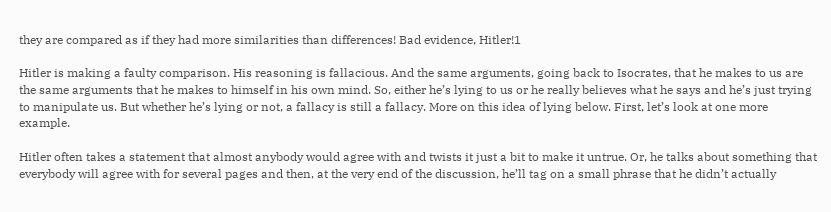they are compared as if they had more similarities than differences! Bad evidence, Hitler!1

Hitler is making a faulty comparison. His reasoning is fallacious. And the same arguments, going back to Isocrates, that he makes to us are the same arguments that he makes to himself in his own mind. So, either he’s lying to us or he really believes what he says and he’s just trying to manipulate us. But whether he’s lying or not, a fallacy is still a fallacy. More on this idea of lying below. First, let’s look at one more example.

Hitler often takes a statement that almost anybody would agree with and twists it just a bit to make it untrue. Or, he talks about something that everybody will agree with for several pages and then, at the very end of the discussion, he’ll tag on a small phrase that he didn’t actually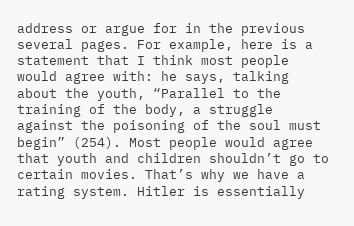address or argue for in the previous several pages. For example, here is a statement that I think most people would agree with: he says, talking about the youth, “Parallel to the training of the body, a struggle against the poisoning of the soul must begin” (254). Most people would agree that youth and children shouldn’t go to certain movies. That’s why we have a rating system. Hitler is essentially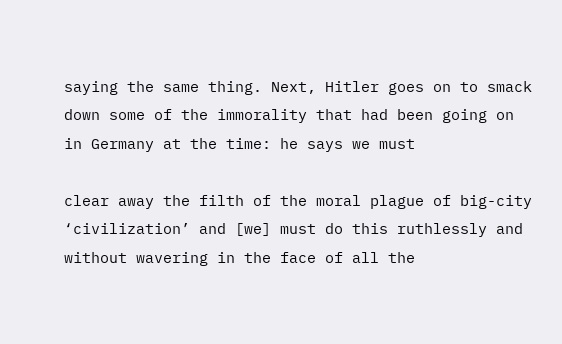saying the same thing. Next, Hitler goes on to smack down some of the immorality that had been going on in Germany at the time: he says we must

clear away the filth of the moral plague of big-city ‘civilization’ and [we] must do this ruthlessly and without wavering in the face of all the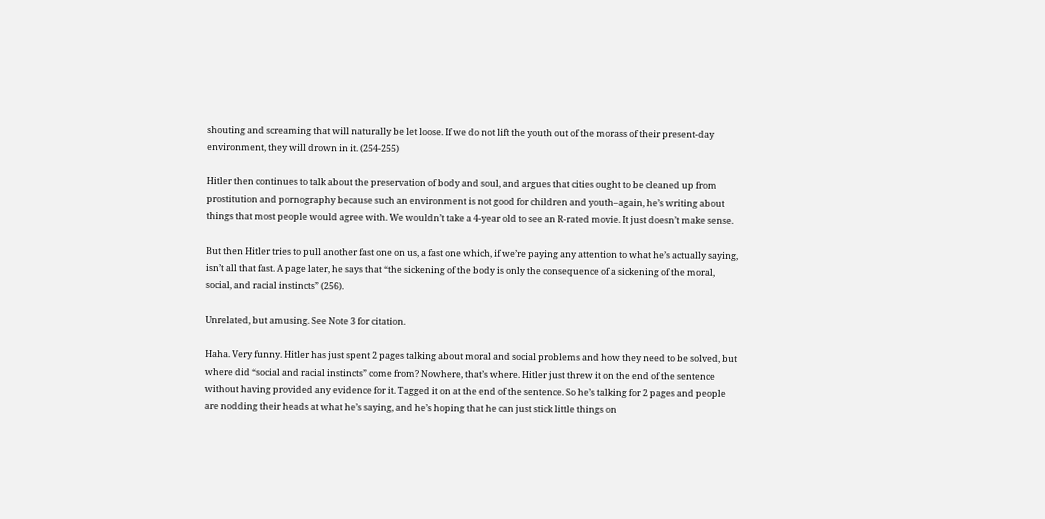shouting and screaming that will naturally be let loose. If we do not lift the youth out of the morass of their present-day environment, they will drown in it. (254-255)

Hitler then continues to talk about the preservation of body and soul, and argues that cities ought to be cleaned up from prostitution and pornography because such an environment is not good for children and youth–again, he’s writing about things that most people would agree with. We wouldn’t take a 4-year old to see an R-rated movie. It just doesn’t make sense.

But then Hitler tries to pull another fast one on us, a fast one which, if we’re paying any attention to what he’s actually saying, isn’t all that fast. A page later, he says that “the sickening of the body is only the consequence of a sickening of the moral, social, and racial instincts” (256).

Unrelated, but amusing. See Note 3 for citation.

Haha. Very funny. Hitler has just spent 2 pages talking about moral and social problems and how they need to be solved, but where did “social and racial instincts” come from? Nowhere, that’s where. Hitler just threw it on the end of the sentence without having provided any evidence for it. Tagged it on at the end of the sentence. So he’s talking for 2 pages and people are nodding their heads at what he’s saying, and he’s hoping that he can just stick little things on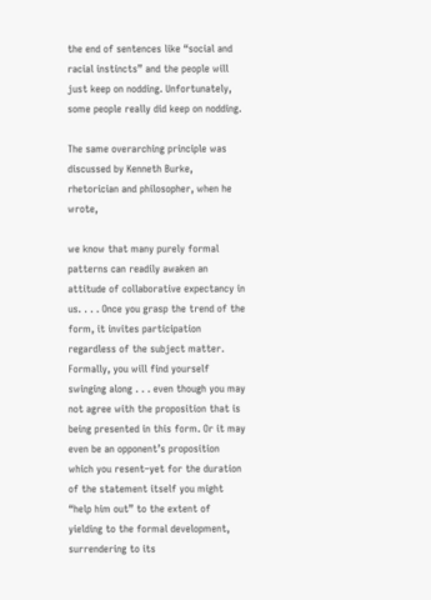the end of sentences like “social and racial instincts” and the people will just keep on nodding. Unfortunately, some people really did keep on nodding.

The same overarching principle was discussed by Kenneth Burke, rhetorician and philosopher, when he wrote,

we know that many purely formal patterns can readily awaken an attitude of collaborative expectancy in us. . . . Once you grasp the trend of the form, it invites participation regardless of the subject matter. Formally, you will find yourself swinging along . . . even though you may not agree with the proposition that is being presented in this form. Or it may even be an opponent’s proposition which you resent–yet for the duration of the statement itself you might “help him out” to the extent of yielding to the formal development, surrendering to its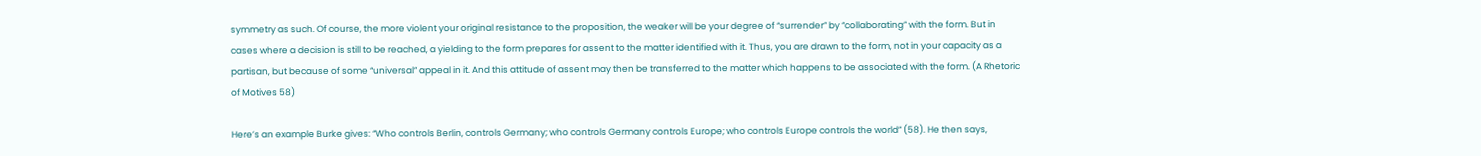symmetry as such. Of course, the more violent your original resistance to the proposition, the weaker will be your degree of “surrender” by “collaborating” with the form. But in cases where a decision is still to be reached, a yielding to the form prepares for assent to the matter identified with it. Thus, you are drawn to the form, not in your capacity as a partisan, but because of some “universal” appeal in it. And this attitude of assent may then be transferred to the matter which happens to be associated with the form. (A Rhetoric of Motives 58)

Here’s an example Burke gives: “Who controls Berlin, controls Germany; who controls Germany controls Europe; who controls Europe controls the world” (58). He then says,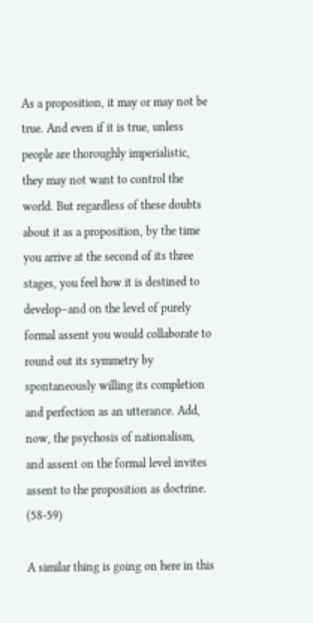As a proposition, it may or may not be true. And even if it is true, unless people are thoroughly imperialistic, they may not want to control the world. But regardless of these doubts about it as a proposition, by the time you arrive at the second of its three stages, you feel how it is destined to develop–and on the level of purely formal assent you would collaborate to round out its symmetry by spontaneously willing its completion and perfection as an utterance. Add, now, the psychosis of nationalism, and assent on the formal level invites assent to the proposition as doctrine. (58-59)

A similar thing is going on here in this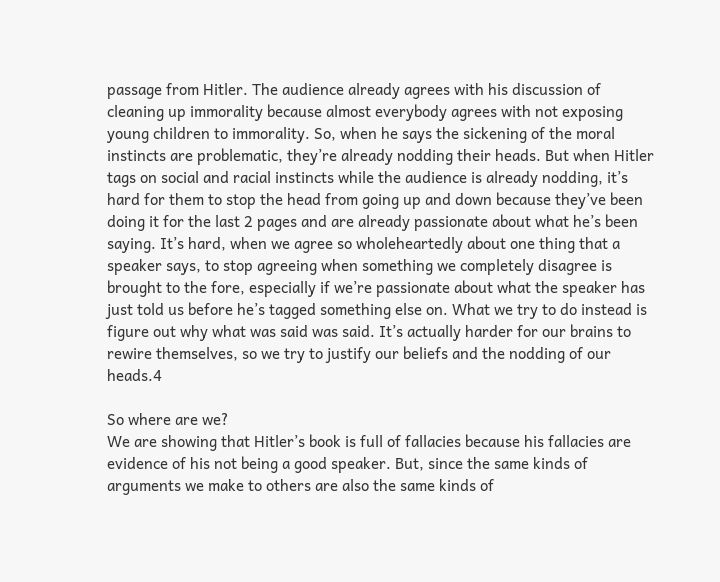passage from Hitler. The audience already agrees with his discussion of cleaning up immorality because almost everybody agrees with not exposing young children to immorality. So, when he says the sickening of the moral instincts are problematic, they’re already nodding their heads. But when Hitler tags on social and racial instincts while the audience is already nodding, it’s hard for them to stop the head from going up and down because they’ve been doing it for the last 2 pages and are already passionate about what he’s been saying. It’s hard, when we agree so wholeheartedly about one thing that a speaker says, to stop agreeing when something we completely disagree is brought to the fore, especially if we’re passionate about what the speaker has just told us before he’s tagged something else on. What we try to do instead is figure out why what was said was said. It’s actually harder for our brains to rewire themselves, so we try to justify our beliefs and the nodding of our heads.4

So where are we?
We are showing that Hitler’s book is full of fallacies because his fallacies are evidence of his not being a good speaker. But, since the same kinds of arguments we make to others are also the same kinds of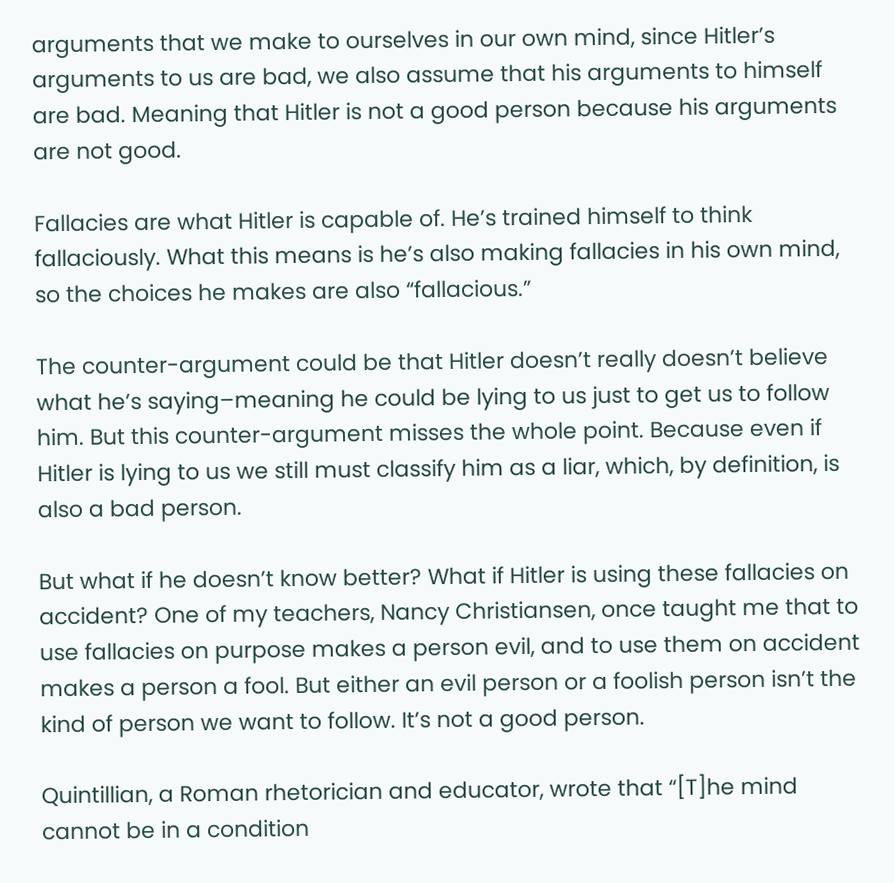arguments that we make to ourselves in our own mind, since Hitler’s arguments to us are bad, we also assume that his arguments to himself are bad. Meaning that Hitler is not a good person because his arguments are not good.

Fallacies are what Hitler is capable of. He’s trained himself to think fallaciously. What this means is he’s also making fallacies in his own mind, so the choices he makes are also “fallacious.”

The counter-argument could be that Hitler doesn’t really doesn’t believe what he’s saying–meaning he could be lying to us just to get us to follow him. But this counter-argument misses the whole point. Because even if Hitler is lying to us we still must classify him as a liar, which, by definition, is also a bad person.

But what if he doesn’t know better? What if Hitler is using these fallacies on accident? One of my teachers, Nancy Christiansen, once taught me that to use fallacies on purpose makes a person evil, and to use them on accident makes a person a fool. But either an evil person or a foolish person isn’t the kind of person we want to follow. It’s not a good person.

Quintillian, a Roman rhetorician and educator, wrote that “[T]he mind cannot be in a condition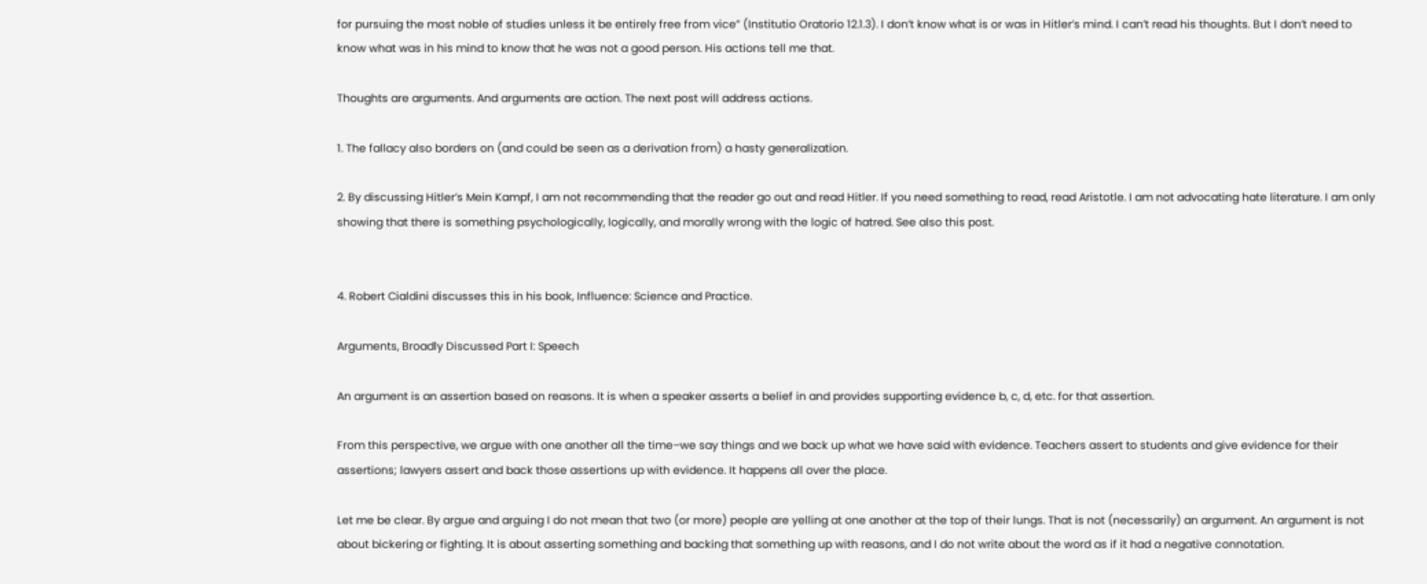for pursuing the most noble of studies unless it be entirely free from vice” (Institutio Oratorio 12.1.3). I don’t know what is or was in Hitler’s mind. I can’t read his thoughts. But I don’t need to know what was in his mind to know that he was not a good person. His actions tell me that.

Thoughts are arguments. And arguments are action. The next post will address actions.

1. The fallacy also borders on (and could be seen as a derivation from) a hasty generalization.

2. By discussing Hitler’s Mein Kampf, I am not recommending that the reader go out and read Hitler. If you need something to read, read Aristotle. I am not advocating hate literature. I am only showing that there is something psychologically, logically, and morally wrong with the logic of hatred. See also this post.


4. Robert Cialdini discusses this in his book, Influence: Science and Practice.

Arguments, Broadly Discussed Part I: Speech

An argument is an assertion based on reasons. It is when a speaker asserts a belief in and provides supporting evidence b, c, d, etc. for that assertion.

From this perspective, we argue with one another all the time–we say things and we back up what we have said with evidence. Teachers assert to students and give evidence for their assertions; lawyers assert and back those assertions up with evidence. It happens all over the place.

Let me be clear. By argue and arguing I do not mean that two (or more) people are yelling at one another at the top of their lungs. That is not (necessarily) an argument. An argument is not about bickering or fighting. It is about asserting something and backing that something up with reasons, and I do not write about the word as if it had a negative connotation.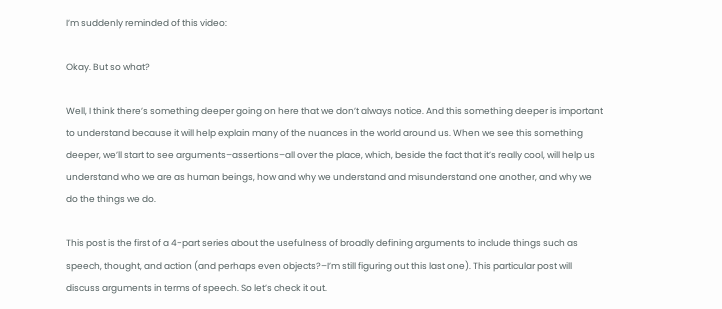I’m suddenly reminded of this video:

Okay. But so what?

Well, I think there’s something deeper going on here that we don’t always notice. And this something deeper is important to understand because it will help explain many of the nuances in the world around us. When we see this something deeper, we’ll start to see arguments–assertions–all over the place, which, beside the fact that it’s really cool, will help us understand who we are as human beings, how and why we understand and misunderstand one another, and why we do the things we do.

This post is the first of a 4-part series about the usefulness of broadly defining arguments to include things such as speech, thought, and action (and perhaps even objects?–I’m still figuring out this last one). This particular post will discuss arguments in terms of speech. So let’s check it out.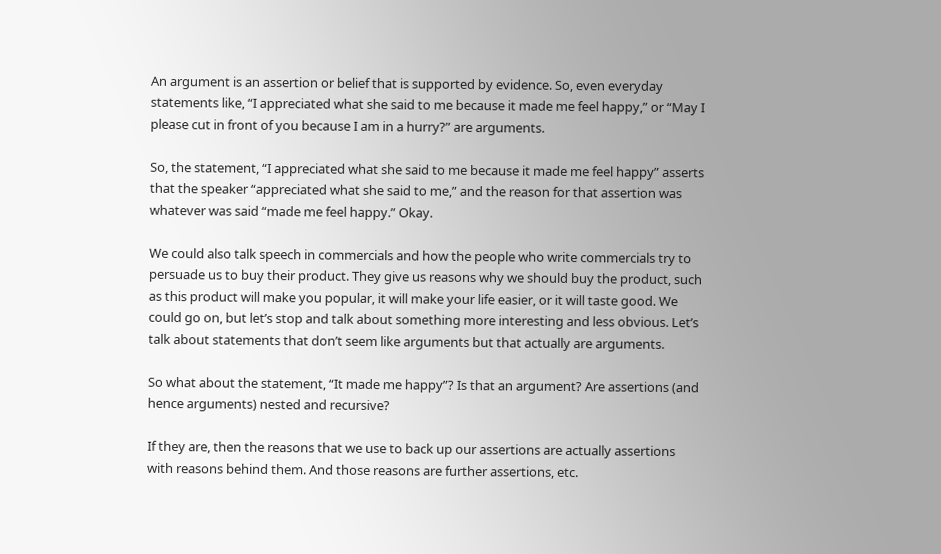An argument is an assertion or belief that is supported by evidence. So, even everyday statements like, “I appreciated what she said to me because it made me feel happy,” or “May I please cut in front of you because I am in a hurry?” are arguments.

So, the statement, “I appreciated what she said to me because it made me feel happy” asserts that the speaker “appreciated what she said to me,” and the reason for that assertion was whatever was said “made me feel happy.” Okay.

We could also talk speech in commercials and how the people who write commercials try to persuade us to buy their product. They give us reasons why we should buy the product, such as this product will make you popular, it will make your life easier, or it will taste good. We could go on, but let’s stop and talk about something more interesting and less obvious. Let’s talk about statements that don’t seem like arguments but that actually are arguments.

So what about the statement, “It made me happy”? Is that an argument? Are assertions (and hence arguments) nested and recursive?

If they are, then the reasons that we use to back up our assertions are actually assertions with reasons behind them. And those reasons are further assertions, etc.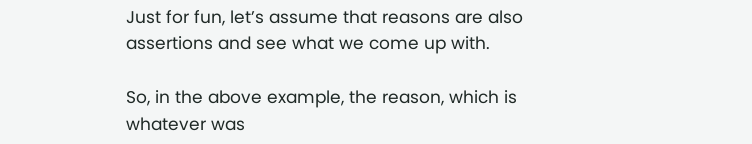Just for fun, let’s assume that reasons are also assertions and see what we come up with.

So, in the above example, the reason, which is whatever was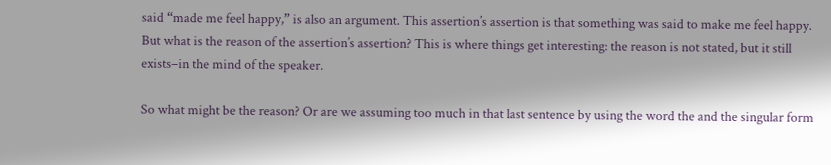said “made me feel happy,” is also an argument. This assertion’s assertion is that something was said to make me feel happy. But what is the reason of the assertion’s assertion? This is where things get interesting: the reason is not stated, but it still exists–in the mind of the speaker.

So what might be the reason? Or are we assuming too much in that last sentence by using the word the and the singular form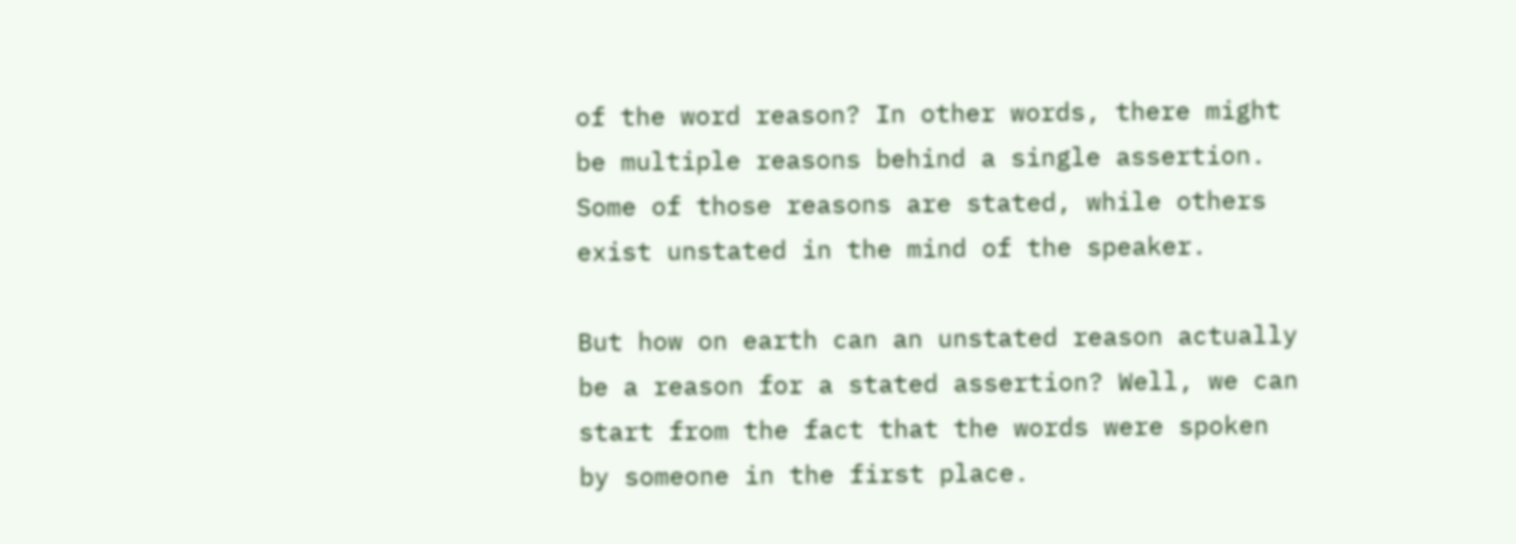of the word reason? In other words, there might be multiple reasons behind a single assertion. Some of those reasons are stated, while others exist unstated in the mind of the speaker.

But how on earth can an unstated reason actually be a reason for a stated assertion? Well, we can start from the fact that the words were spoken by someone in the first place.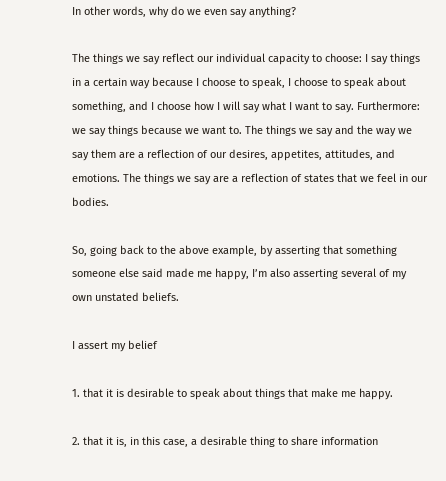In other words, why do we even say anything?

The things we say reflect our individual capacity to choose: I say things in a certain way because I choose to speak, I choose to speak about something, and I choose how I will say what I want to say. Furthermore: we say things because we want to. The things we say and the way we say them are a reflection of our desires, appetites, attitudes, and emotions. The things we say are a reflection of states that we feel in our bodies.

So, going back to the above example, by asserting that something someone else said made me happy, I’m also asserting several of my own unstated beliefs.

I assert my belief

1. that it is desirable to speak about things that make me happy.

2. that it is, in this case, a desirable thing to share information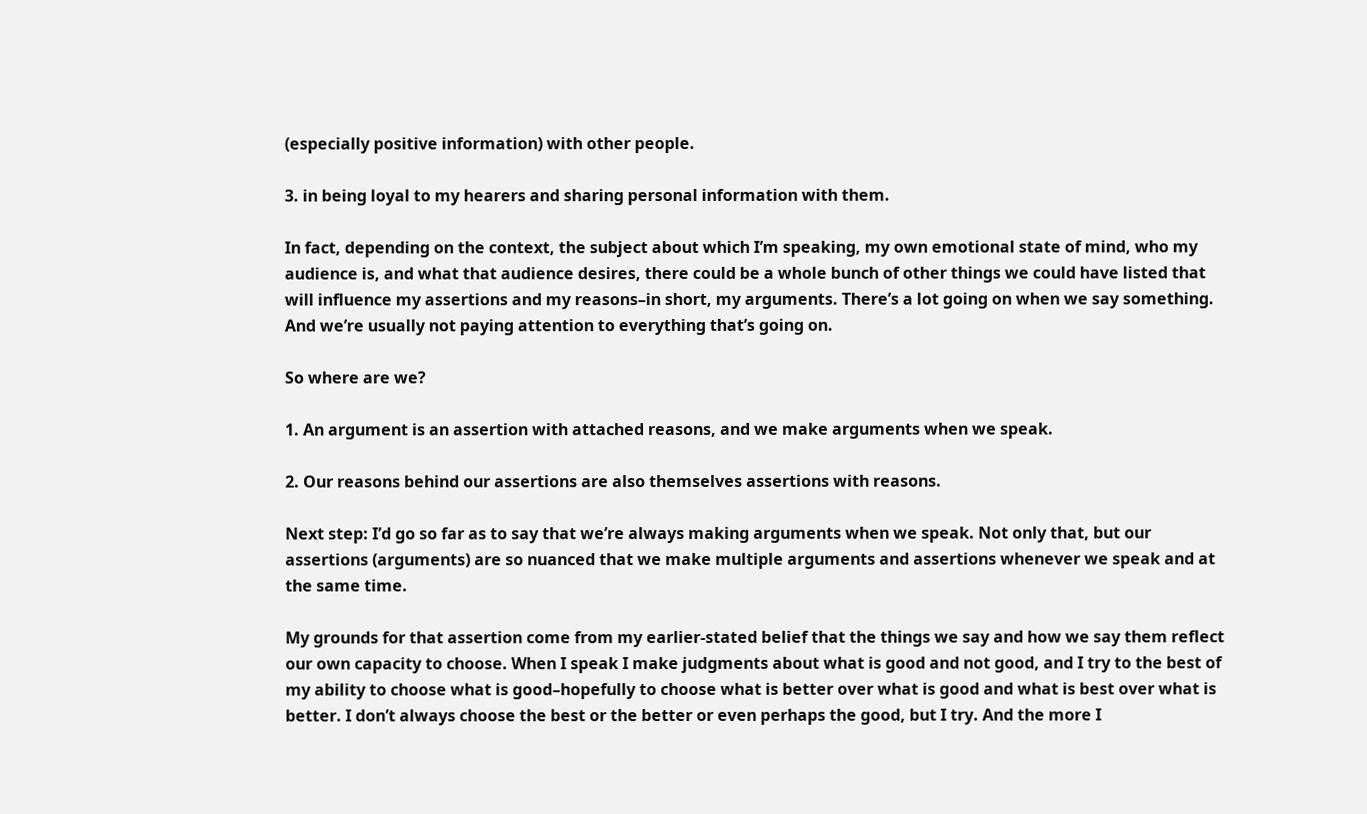(especially positive information) with other people.

3. in being loyal to my hearers and sharing personal information with them.

In fact, depending on the context, the subject about which I’m speaking, my own emotional state of mind, who my audience is, and what that audience desires, there could be a whole bunch of other things we could have listed that will influence my assertions and my reasons–in short, my arguments. There’s a lot going on when we say something. And we’re usually not paying attention to everything that’s going on.

So where are we?

1. An argument is an assertion with attached reasons, and we make arguments when we speak.

2. Our reasons behind our assertions are also themselves assertions with reasons.

Next step: I’d go so far as to say that we’re always making arguments when we speak. Not only that, but our assertions (arguments) are so nuanced that we make multiple arguments and assertions whenever we speak and at the same time.

My grounds for that assertion come from my earlier-stated belief that the things we say and how we say them reflect our own capacity to choose. When I speak I make judgments about what is good and not good, and I try to the best of my ability to choose what is good–hopefully to choose what is better over what is good and what is best over what is better. I don’t always choose the best or the better or even perhaps the good, but I try. And the more I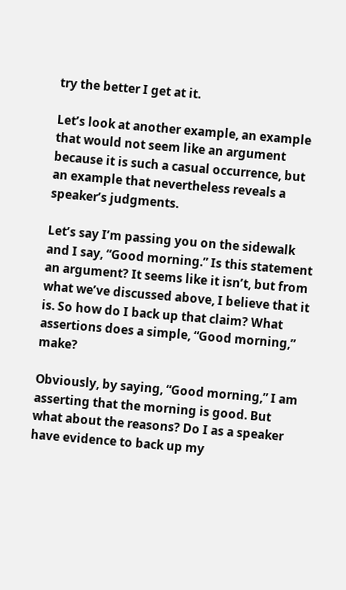try the better I get at it.

Let’s look at another example, an example that would not seem like an argument because it is such a casual occurrence, but an example that nevertheless reveals a speaker’s judgments.

Let’s say I’m passing you on the sidewalk and I say, “Good morning.” Is this statement an argument? It seems like it isn’t, but from what we’ve discussed above, I believe that it is. So how do I back up that claim? What assertions does a simple, “Good morning,” make?

Obviously, by saying, “Good morning,” I am asserting that the morning is good. But what about the reasons? Do I as a speaker have evidence to back up my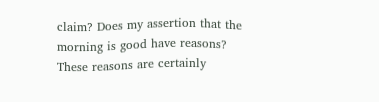claim? Does my assertion that the morning is good have reasons? These reasons are certainly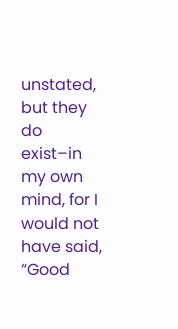unstated, but they do exist–in my own mind, for I would not have said, “Good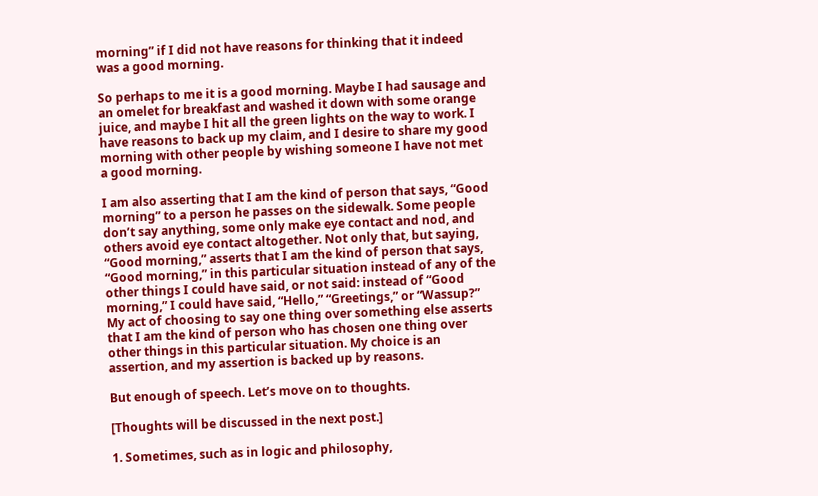morning” if I did not have reasons for thinking that it indeed was a good morning.

So perhaps to me it is a good morning. Maybe I had sausage and an omelet for breakfast and washed it down with some orange juice, and maybe I hit all the green lights on the way to work. I have reasons to back up my claim, and I desire to share my good morning with other people by wishing someone I have not met a good morning.

I am also asserting that I am the kind of person that says, “Good morning” to a person he passes on the sidewalk. Some people don’t say anything, some only make eye contact and nod, and others avoid eye contact altogether. Not only that, but saying, “Good morning,” asserts that I am the kind of person that says, “Good morning,” in this particular situation instead of any of the other things I could have said, or not said: instead of “Good morning,” I could have said, “Hello,” “Greetings,” or “Wassup?” My act of choosing to say one thing over something else asserts that I am the kind of person who has chosen one thing over other things in this particular situation. My choice is an assertion, and my assertion is backed up by reasons.

But enough of speech. Let’s move on to thoughts.

[Thoughts will be discussed in the next post.]

1. Sometimes, such as in logic and philosophy,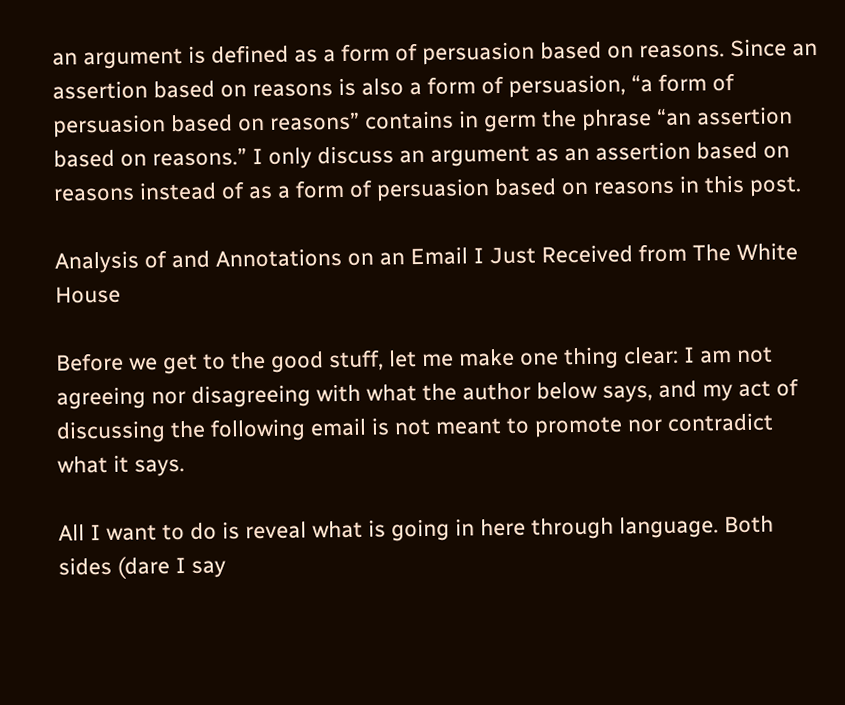an argument is defined as a form of persuasion based on reasons. Since an assertion based on reasons is also a form of persuasion, “a form of persuasion based on reasons” contains in germ the phrase “an assertion based on reasons.” I only discuss an argument as an assertion based on reasons instead of as a form of persuasion based on reasons in this post.

Analysis of and Annotations on an Email I Just Received from The White House

Before we get to the good stuff, let me make one thing clear: I am not agreeing nor disagreeing with what the author below says, and my act of discussing the following email is not meant to promote nor contradict what it says.

All I want to do is reveal what is going in here through language. Both sides (dare I say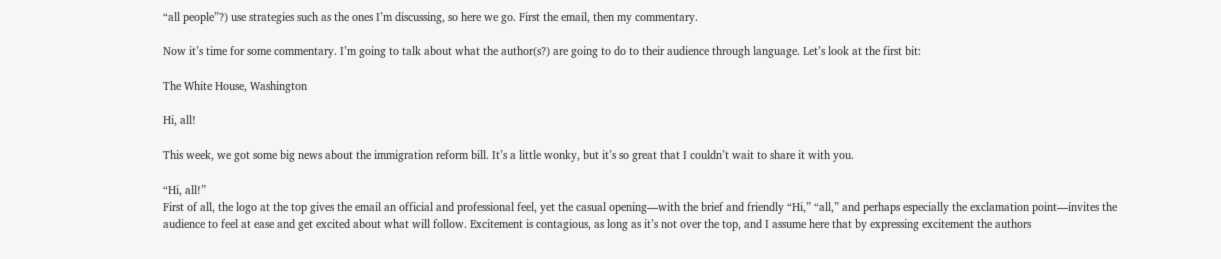“all people”?) use strategies such as the ones I’m discussing, so here we go. First the email, then my commentary.

Now it’s time for some commentary. I’m going to talk about what the author(s?) are going to do to their audience through language. Let’s look at the first bit:

The White House, Washington

Hi, all!

This week, we got some big news about the immigration reform bill. It’s a little wonky, but it’s so great that I couldn’t wait to share it with you.

“Hi, all!”
First of all, the logo at the top gives the email an official and professional feel, yet the casual opening—with the brief and friendly “Hi,” “all,” and perhaps especially the exclamation point—invites the audience to feel at ease and get excited about what will follow. Excitement is contagious, as long as it’s not over the top, and I assume here that by expressing excitement the authors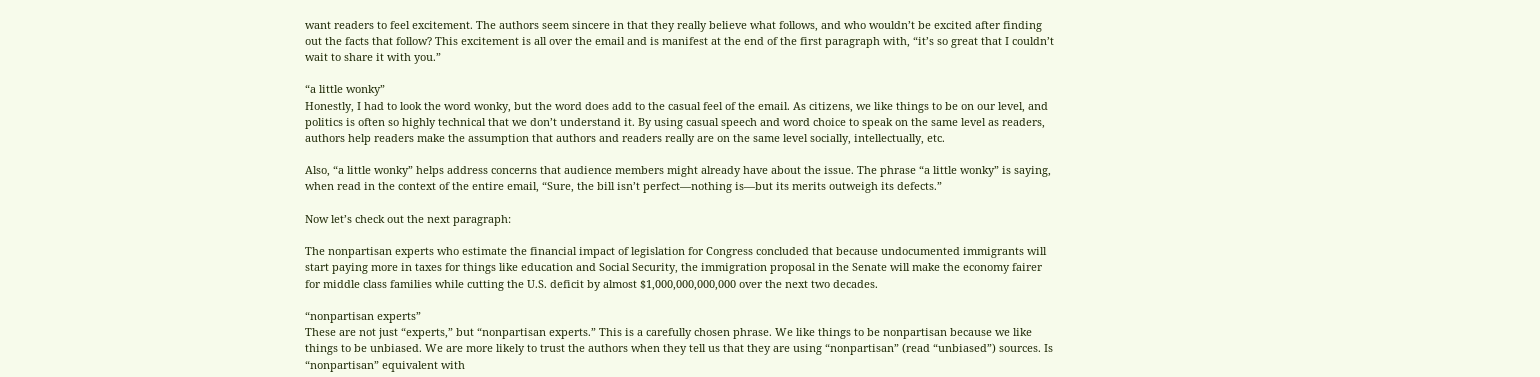want readers to feel excitement. The authors seem sincere in that they really believe what follows, and who wouldn’t be excited after finding out the facts that follow? This excitement is all over the email and is manifest at the end of the first paragraph with, “it’s so great that I couldn’t wait to share it with you.”

“a little wonky”
Honestly, I had to look the word wonky, but the word does add to the casual feel of the email. As citizens, we like things to be on our level, and politics is often so highly technical that we don’t understand it. By using casual speech and word choice to speak on the same level as readers, authors help readers make the assumption that authors and readers really are on the same level socially, intellectually, etc.

Also, “a little wonky” helps address concerns that audience members might already have about the issue. The phrase “a little wonky” is saying, when read in the context of the entire email, “Sure, the bill isn’t perfect—nothing is—but its merits outweigh its defects.”

Now let’s check out the next paragraph:

The nonpartisan experts who estimate the financial impact of legislation for Congress concluded that because undocumented immigrants will start paying more in taxes for things like education and Social Security, the immigration proposal in the Senate will make the economy fairer for middle class families while cutting the U.S. deficit by almost $1,000,000,000,000 over the next two decades.

“nonpartisan experts”
These are not just “experts,” but “nonpartisan experts.” This is a carefully chosen phrase. We like things to be nonpartisan because we like things to be unbiased. We are more likely to trust the authors when they tell us that they are using “nonpartisan” (read “unbiased”) sources. Is “nonpartisan” equivalent with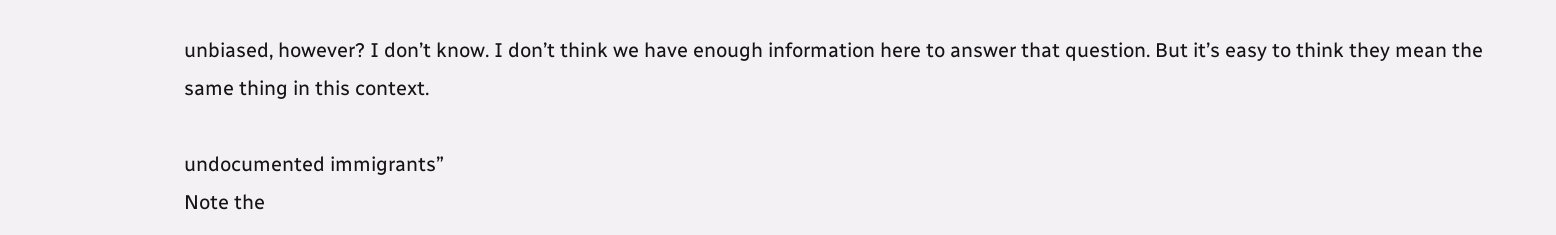unbiased, however? I don’t know. I don’t think we have enough information here to answer that question. But it’s easy to think they mean the same thing in this context.

undocumented immigrants”
Note the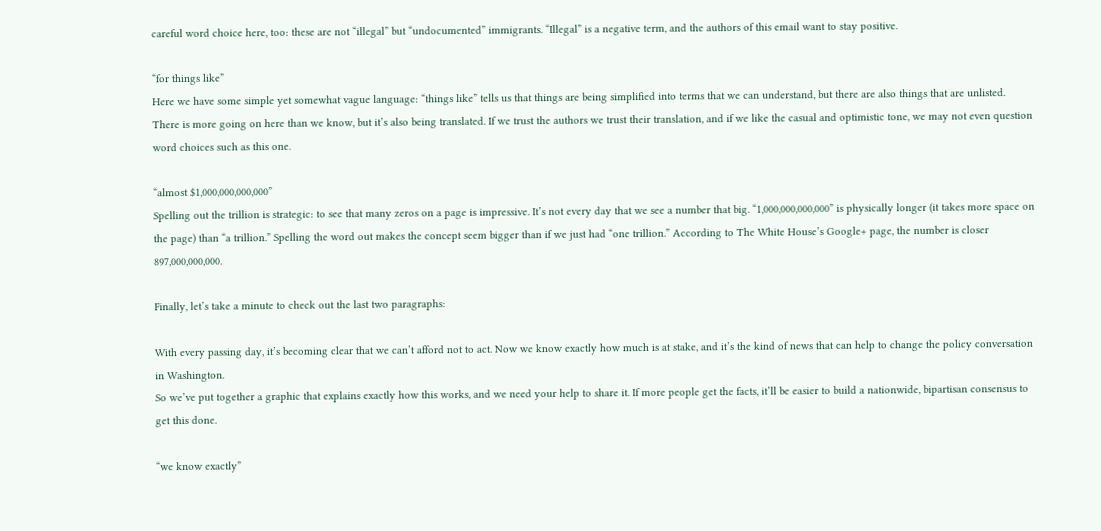careful word choice here, too: these are not “illegal” but “undocumented” immigrants. “Illegal” is a negative term, and the authors of this email want to stay positive.

“for things like”
Here we have some simple yet somewhat vague language: “things like” tells us that things are being simplified into terms that we can understand, but there are also things that are unlisted. There is more going on here than we know, but it’s also being translated. If we trust the authors we trust their translation, and if we like the casual and optimistic tone, we may not even question word choices such as this one.

“almost $1,000,000,000,000”
Spelling out the trillion is strategic: to see that many zeros on a page is impressive. It’s not every day that we see a number that big. “1,000,000,000,000” is physically longer (it takes more space on the page) than “a trillion.” Spelling the word out makes the concept seem bigger than if we just had “one trillion.” According to The White House’s Google+ page, the number is closer 897,000,000,000.

Finally, let’s take a minute to check out the last two paragraphs:

With every passing day, it’s becoming clear that we can’t afford not to act. Now we know exactly how much is at stake, and it’s the kind of news that can help to change the policy conversation in Washington.
So we’ve put together a graphic that explains exactly how this works, and we need your help to share it. If more people get the facts, it’ll be easier to build a nationwide, bipartisan consensus to get this done.

“we know exactly”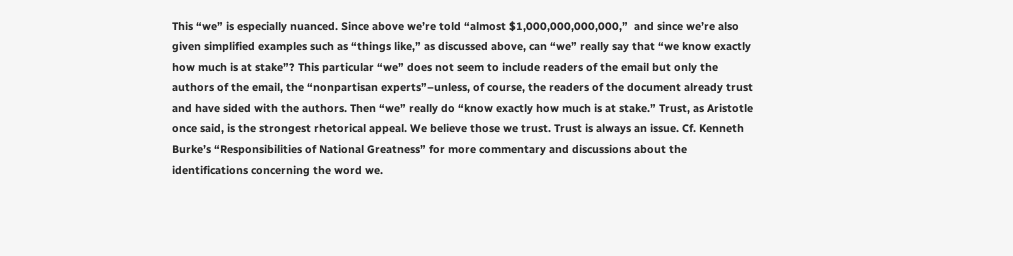This “we” is especially nuanced. Since above we’re told “almost $1,000,000,000,000,”  and since we’re also given simplified examples such as “things like,” as discussed above, can “we” really say that “we know exactly how much is at stake”? This particular “we” does not seem to include readers of the email but only the authors of the email, the “nonpartisan experts”–unless, of course, the readers of the document already trust and have sided with the authors. Then “we” really do “know exactly how much is at stake.” Trust, as Aristotle once said, is the strongest rhetorical appeal. We believe those we trust. Trust is always an issue. Cf. Kenneth Burke’s “Responsibilities of National Greatness” for more commentary and discussions about the identifications concerning the word we.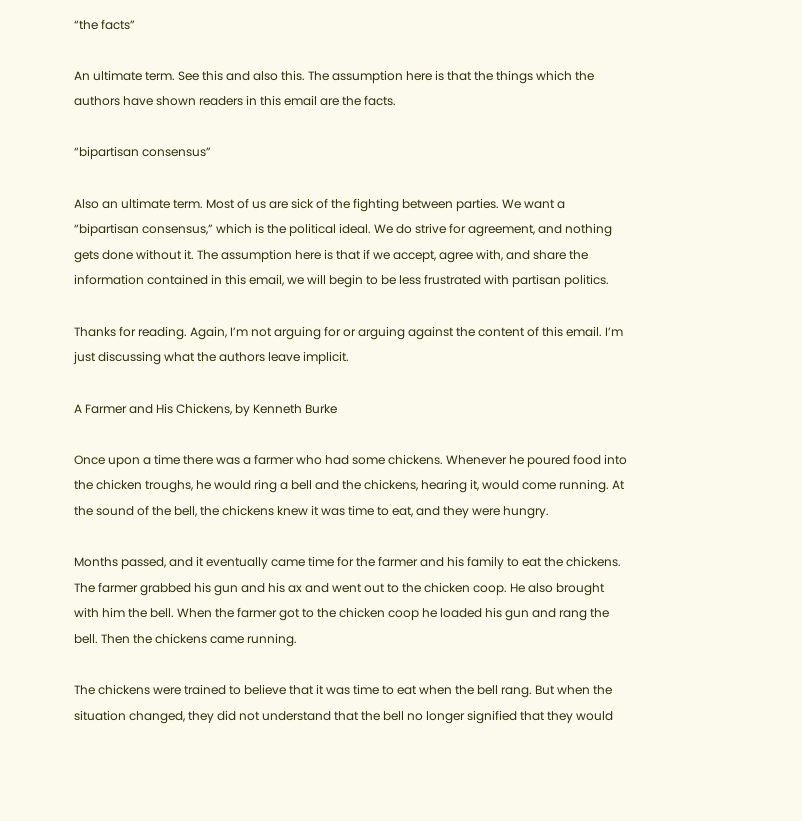“the facts”

An ultimate term. See this and also this. The assumption here is that the things which the authors have shown readers in this email are the facts.

“bipartisan consensus”

Also an ultimate term. Most of us are sick of the fighting between parties. We want a “bipartisan consensus,” which is the political ideal. We do strive for agreement, and nothing gets done without it. The assumption here is that if we accept, agree with, and share the information contained in this email, we will begin to be less frustrated with partisan politics.

Thanks for reading. Again, I’m not arguing for or arguing against the content of this email. I’m just discussing what the authors leave implicit.

A Farmer and His Chickens, by Kenneth Burke

Once upon a time there was a farmer who had some chickens. Whenever he poured food into the chicken troughs, he would ring a bell and the chickens, hearing it, would come running. At the sound of the bell, the chickens knew it was time to eat, and they were hungry.

Months passed, and it eventually came time for the farmer and his family to eat the chickens. The farmer grabbed his gun and his ax and went out to the chicken coop. He also brought with him the bell. When the farmer got to the chicken coop he loaded his gun and rang the bell. Then the chickens came running.

The chickens were trained to believe that it was time to eat when the bell rang. But when the situation changed, they did not understand that the bell no longer signified that they would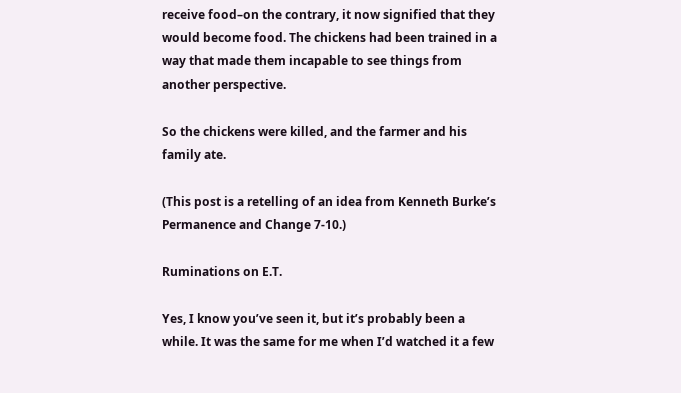receive food–on the contrary, it now signified that they would become food. The chickens had been trained in a way that made them incapable to see things from another perspective.

So the chickens were killed, and the farmer and his family ate.

(This post is a retelling of an idea from Kenneth Burke’s Permanence and Change 7-10.)

Ruminations on E.T.

Yes, I know you’ve seen it, but it’s probably been a while. It was the same for me when I’d watched it a few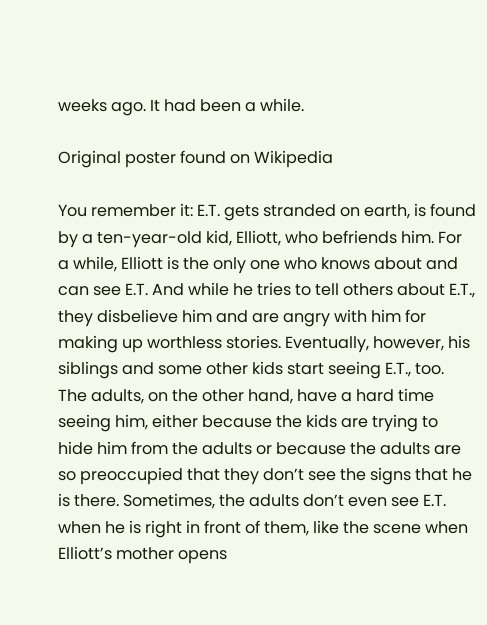weeks ago. It had been a while.

Original poster found on Wikipedia

You remember it: E.T. gets stranded on earth, is found by a ten-year-old kid, Elliott, who befriends him. For a while, Elliott is the only one who knows about and can see E.T. And while he tries to tell others about E.T., they disbelieve him and are angry with him for making up worthless stories. Eventually, however, his siblings and some other kids start seeing E.T., too. The adults, on the other hand, have a hard time seeing him, either because the kids are trying to hide him from the adults or because the adults are so preoccupied that they don’t see the signs that he is there. Sometimes, the adults don’t even see E.T. when he is right in front of them, like the scene when Elliott’s mother opens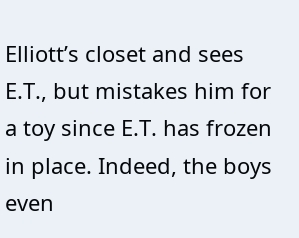Elliott’s closet and sees E.T., but mistakes him for a toy since E.T. has frozen in place. Indeed, the boys even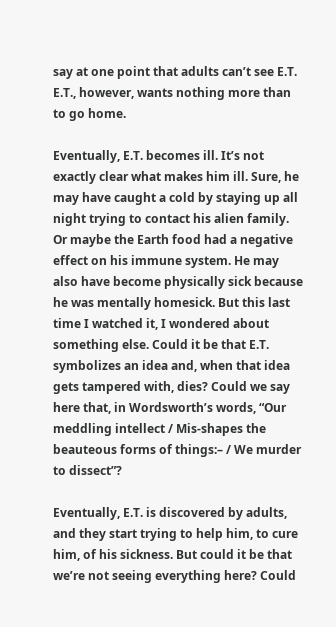say at one point that adults can’t see E.T. E.T., however, wants nothing more than to go home.

Eventually, E.T. becomes ill. It’s not exactly clear what makes him ill. Sure, he may have caught a cold by staying up all night trying to contact his alien family. Or maybe the Earth food had a negative effect on his immune system. He may also have become physically sick because he was mentally homesick. But this last time I watched it, I wondered about something else. Could it be that E.T. symbolizes an idea and, when that idea gets tampered with, dies? Could we say here that, in Wordsworth’s words, “Our meddling intellect / Mis-shapes the beauteous forms of things:– / We murder to dissect”?

Eventually, E.T. is discovered by adults, and they start trying to help him, to cure him, of his sickness. But could it be that we’re not seeing everything here? Could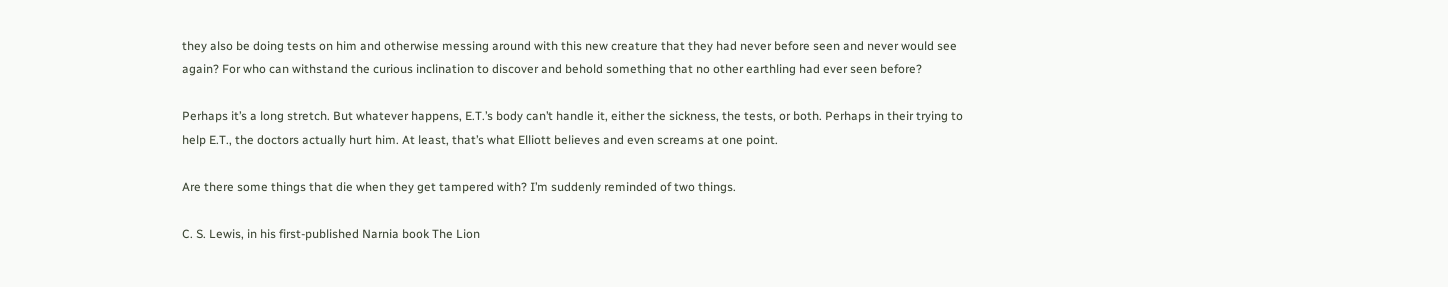they also be doing tests on him and otherwise messing around with this new creature that they had never before seen and never would see again? For who can withstand the curious inclination to discover and behold something that no other earthling had ever seen before?

Perhaps it’s a long stretch. But whatever happens, E.T.’s body can’t handle it, either the sickness, the tests, or both. Perhaps in their trying to help E.T., the doctors actually hurt him. At least, that’s what Elliott believes and even screams at one point.

Are there some things that die when they get tampered with? I’m suddenly reminded of two things.

C. S. Lewis, in his first-published Narnia book The Lion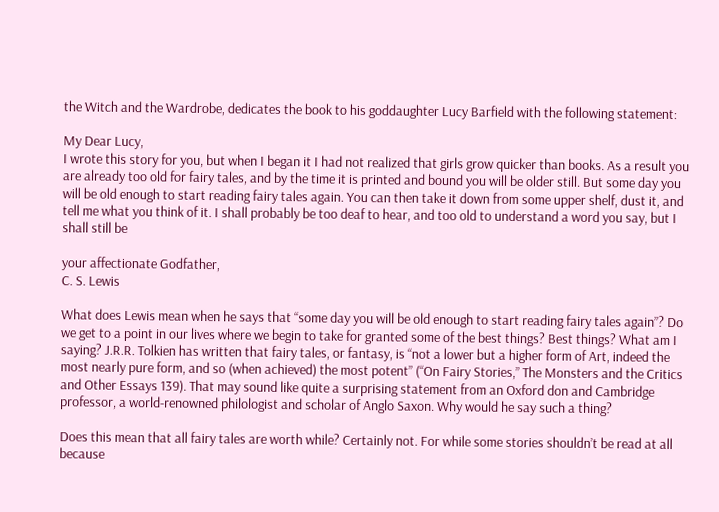the Witch and the Wardrobe, dedicates the book to his goddaughter Lucy Barfield with the following statement:

My Dear Lucy,
I wrote this story for you, but when I began it I had not realized that girls grow quicker than books. As a result you are already too old for fairy tales, and by the time it is printed and bound you will be older still. But some day you will be old enough to start reading fairy tales again. You can then take it down from some upper shelf, dust it, and tell me what you think of it. I shall probably be too deaf to hear, and too old to understand a word you say, but I shall still be

your affectionate Godfather,
C. S. Lewis

What does Lewis mean when he says that “some day you will be old enough to start reading fairy tales again”? Do we get to a point in our lives where we begin to take for granted some of the best things? Best things? What am I saying? J.R.R. Tolkien has written that fairy tales, or fantasy, is “not a lower but a higher form of Art, indeed the most nearly pure form, and so (when achieved) the most potent” (“On Fairy Stories,” The Monsters and the Critics and Other Essays 139). That may sound like quite a surprising statement from an Oxford don and Cambridge professor, a world-renowned philologist and scholar of Anglo Saxon. Why would he say such a thing?

Does this mean that all fairy tales are worth while? Certainly not. For while some stories shouldn’t be read at all because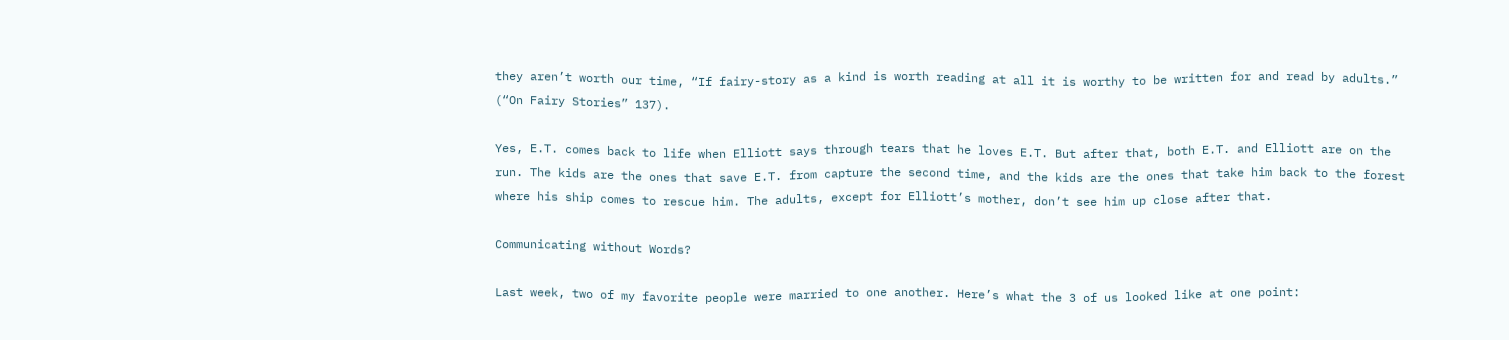they aren’t worth our time, “If fairy-story as a kind is worth reading at all it is worthy to be written for and read by adults.” (“On Fairy Stories” 137).

Yes, E.T. comes back to life when Elliott says through tears that he loves E.T. But after that, both E.T. and Elliott are on the run. The kids are the ones that save E.T. from capture the second time, and the kids are the ones that take him back to the forest where his ship comes to rescue him. The adults, except for Elliott’s mother, don’t see him up close after that.

Communicating without Words?

Last week, two of my favorite people were married to one another. Here’s what the 3 of us looked like at one point: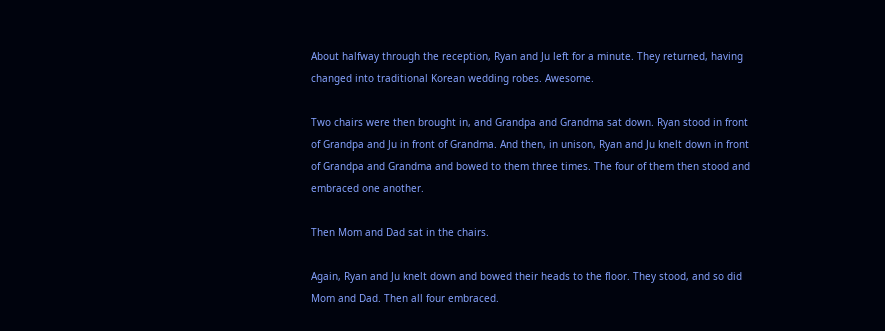About halfway through the reception, Ryan and Ju left for a minute. They returned, having changed into traditional Korean wedding robes. Awesome.

Two chairs were then brought in, and Grandpa and Grandma sat down. Ryan stood in front of Grandpa and Ju in front of Grandma. And then, in unison, Ryan and Ju knelt down in front of Grandpa and Grandma and bowed to them three times. The four of them then stood and embraced one another.

Then Mom and Dad sat in the chairs.

Again, Ryan and Ju knelt down and bowed their heads to the floor. They stood, and so did Mom and Dad. Then all four embraced.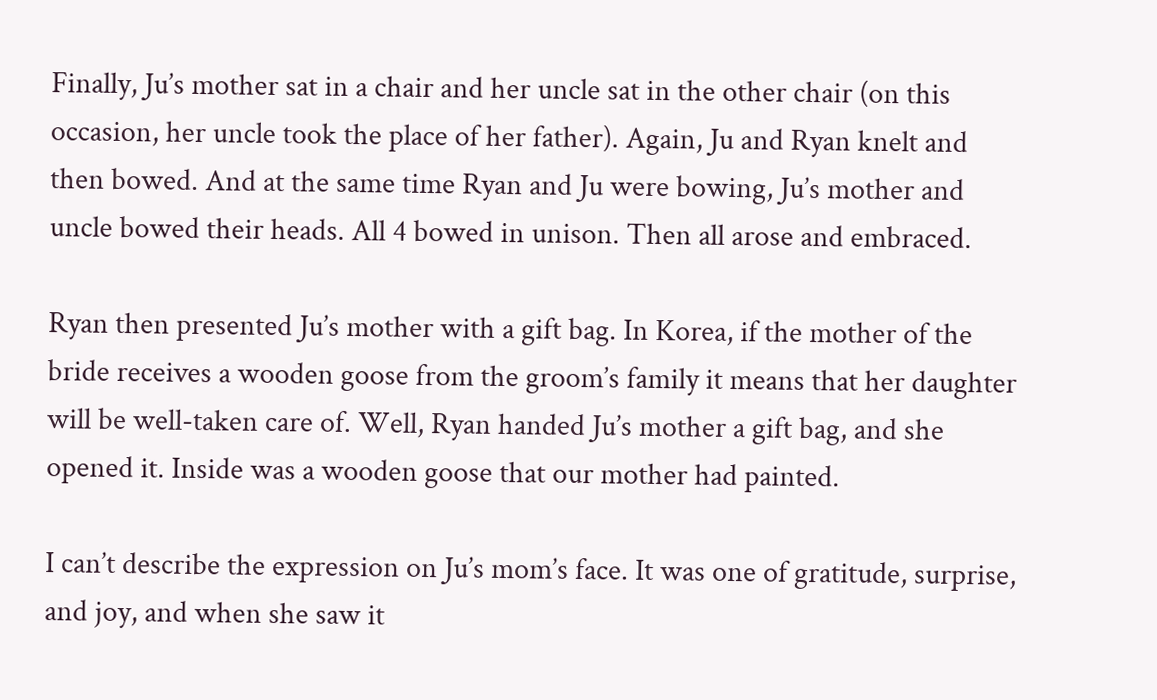Finally, Ju’s mother sat in a chair and her uncle sat in the other chair (on this occasion, her uncle took the place of her father). Again, Ju and Ryan knelt and then bowed. And at the same time Ryan and Ju were bowing, Ju’s mother and uncle bowed their heads. All 4 bowed in unison. Then all arose and embraced.

Ryan then presented Ju’s mother with a gift bag. In Korea, if the mother of the bride receives a wooden goose from the groom’s family it means that her daughter will be well-taken care of. Well, Ryan handed Ju’s mother a gift bag, and she opened it. Inside was a wooden goose that our mother had painted.

I can’t describe the expression on Ju’s mom’s face. It was one of gratitude, surprise, and joy, and when she saw it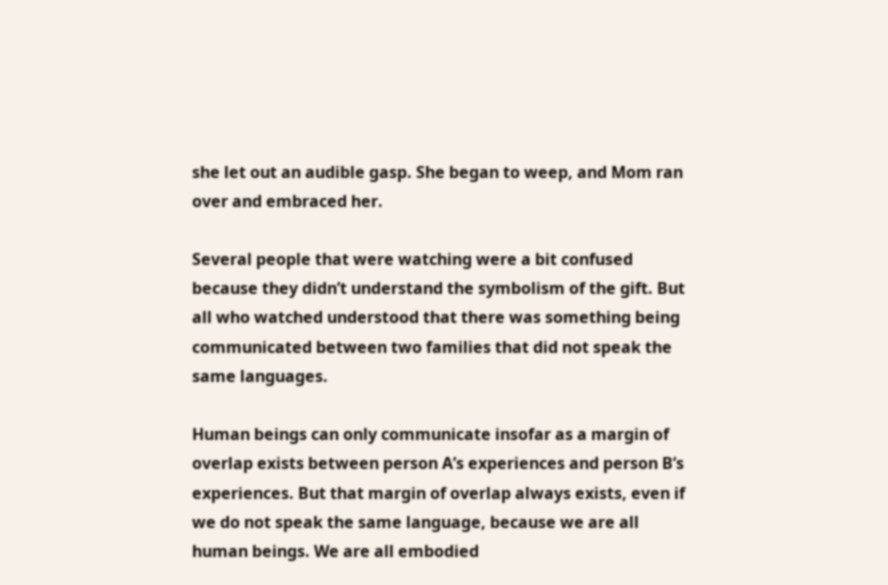she let out an audible gasp. She began to weep, and Mom ran over and embraced her.

Several people that were watching were a bit confused because they didn’t understand the symbolism of the gift. But all who watched understood that there was something being communicated between two families that did not speak the same languages.

Human beings can only communicate insofar as a margin of overlap exists between person A’s experiences and person B’s experiences. But that margin of overlap always exists, even if we do not speak the same language, because we are all human beings. We are all embodied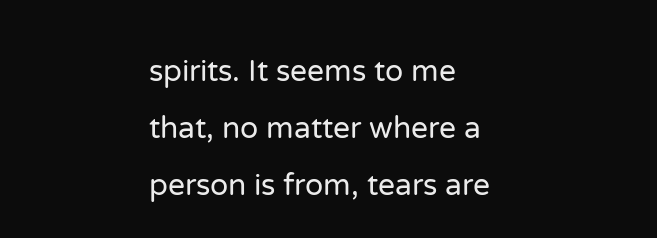spirits. It seems to me that, no matter where a person is from, tears are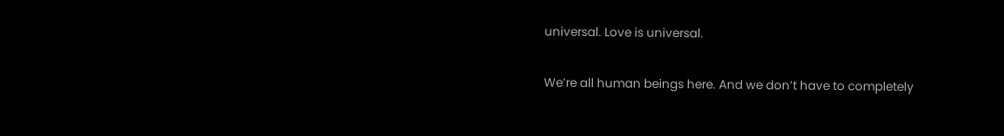universal. Love is universal.

We’re all human beings here. And we don’t have to completely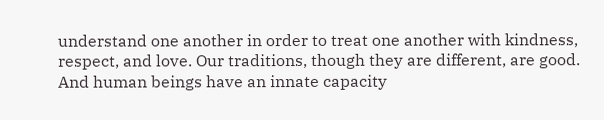understand one another in order to treat one another with kindness, respect, and love. Our traditions, though they are different, are good. And human beings have an innate capacity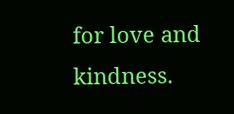for love and kindness.